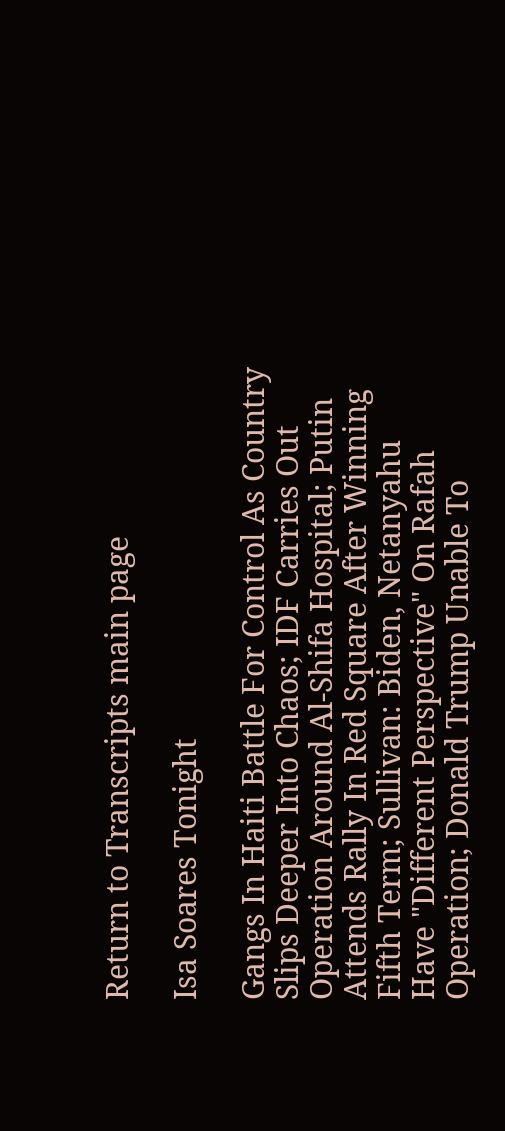Return to Transcripts main page

Isa Soares Tonight

Gangs In Haiti Battle For Control As Country Slips Deeper Into Chaos; IDF Carries Out Operation Around Al-Shifa Hospital; Putin Attends Rally In Red Square After Winning Fifth Term; Sullivan: Biden, Netanyahu Have "Different Perspective" On Rafah Operation; Donald Trump Unable To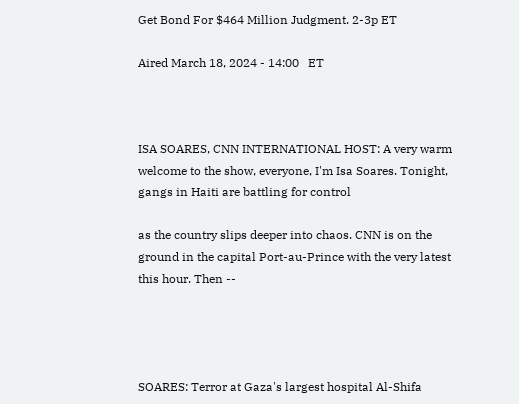Get Bond For $464 Million Judgment. 2-3p ET

Aired March 18, 2024 - 14:00   ET



ISA SOARES, CNN INTERNATIONAL HOST: A very warm welcome to the show, everyone, I'm Isa Soares. Tonight, gangs in Haiti are battling for control

as the country slips deeper into chaos. CNN is on the ground in the capital Port-au-Prince with the very latest this hour. Then --




SOARES: Terror at Gaza's largest hospital Al-Shifa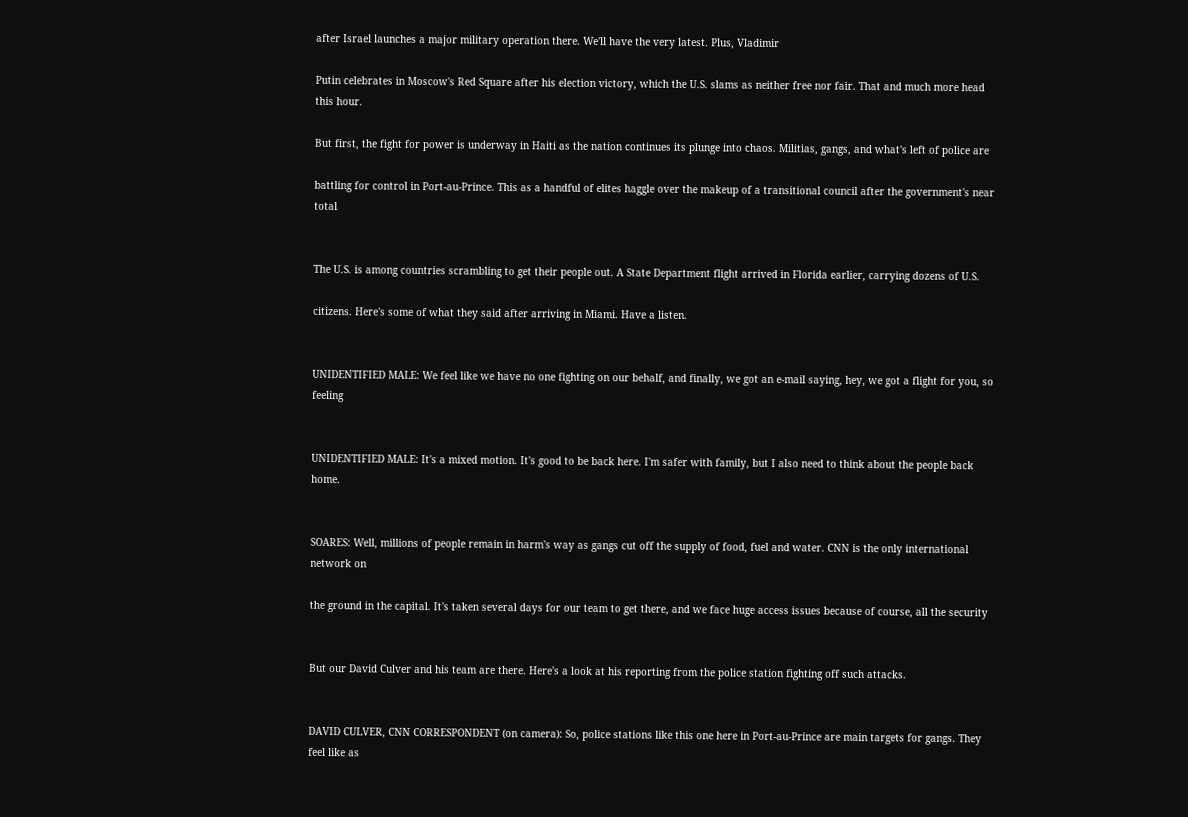after Israel launches a major military operation there. We'll have the very latest. Plus, Vladimir

Putin celebrates in Moscow's Red Square after his election victory, which the U.S. slams as neither free nor fair. That and much more head this hour.

But first, the fight for power is underway in Haiti as the nation continues its plunge into chaos. Militias, gangs, and what's left of police are

battling for control in Port-au-Prince. This as a handful of elites haggle over the makeup of a transitional council after the government's near total


The U.S. is among countries scrambling to get their people out. A State Department flight arrived in Florida earlier, carrying dozens of U.S.

citizens. Here's some of what they said after arriving in Miami. Have a listen.


UNIDENTIFIED MALE: We feel like we have no one fighting on our behalf, and finally, we got an e-mail saying, hey, we got a flight for you, so feeling


UNIDENTIFIED MALE: It's a mixed motion. It's good to be back here. I'm safer with family, but I also need to think about the people back home.


SOARES: Well, millions of people remain in harm's way as gangs cut off the supply of food, fuel and water. CNN is the only international network on

the ground in the capital. It's taken several days for our team to get there, and we face huge access issues because of course, all the security


But our David Culver and his team are there. Here's a look at his reporting from the police station fighting off such attacks.


DAVID CULVER, CNN CORRESPONDENT (on camera): So, police stations like this one here in Port-au-Prince are main targets for gangs. They feel like as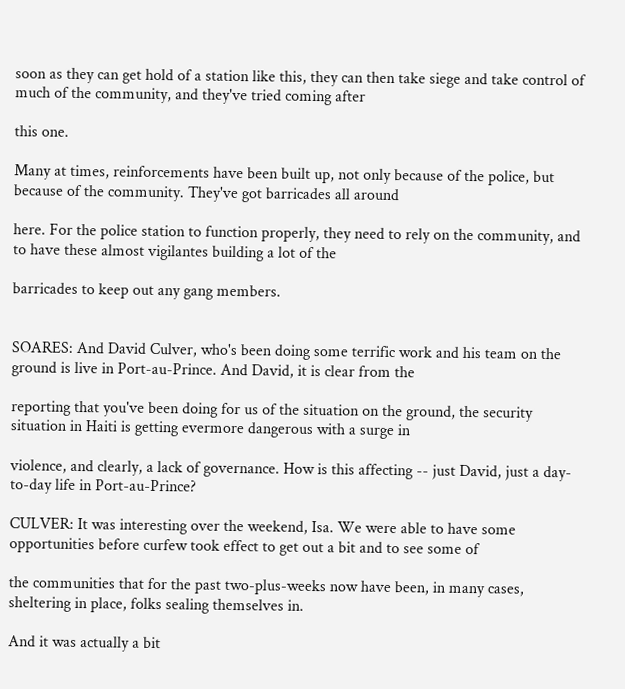soon as they can get hold of a station like this, they can then take siege and take control of much of the community, and they've tried coming after

this one.

Many at times, reinforcements have been built up, not only because of the police, but because of the community. They've got barricades all around

here. For the police station to function properly, they need to rely on the community, and to have these almost vigilantes building a lot of the

barricades to keep out any gang members.


SOARES: And David Culver, who's been doing some terrific work and his team on the ground is live in Port-au-Prince. And David, it is clear from the

reporting that you've been doing for us of the situation on the ground, the security situation in Haiti is getting evermore dangerous with a surge in

violence, and clearly, a lack of governance. How is this affecting -- just David, just a day-to-day life in Port-au-Prince?

CULVER: It was interesting over the weekend, Isa. We were able to have some opportunities before curfew took effect to get out a bit and to see some of

the communities that for the past two-plus-weeks now have been, in many cases, sheltering in place, folks sealing themselves in.

And it was actually a bit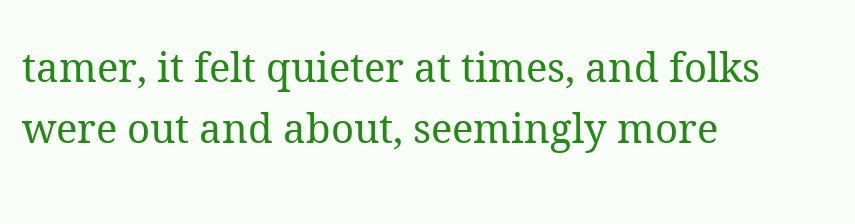tamer, it felt quieter at times, and folks were out and about, seemingly more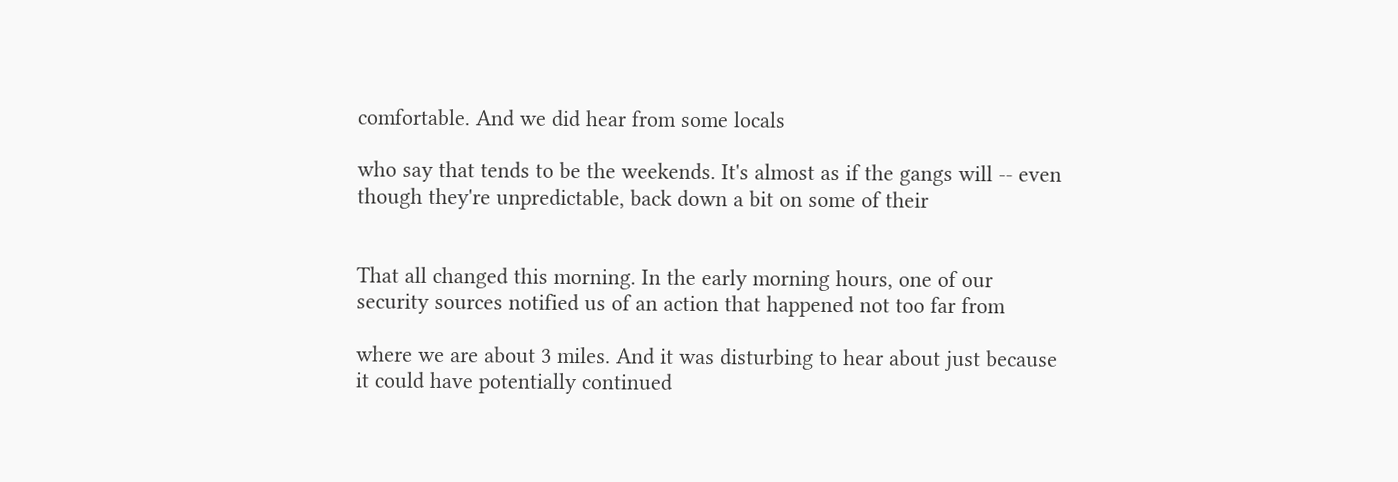comfortable. And we did hear from some locals

who say that tends to be the weekends. It's almost as if the gangs will -- even though they're unpredictable, back down a bit on some of their


That all changed this morning. In the early morning hours, one of our security sources notified us of an action that happened not too far from

where we are about 3 miles. And it was disturbing to hear about just because it could have potentially continued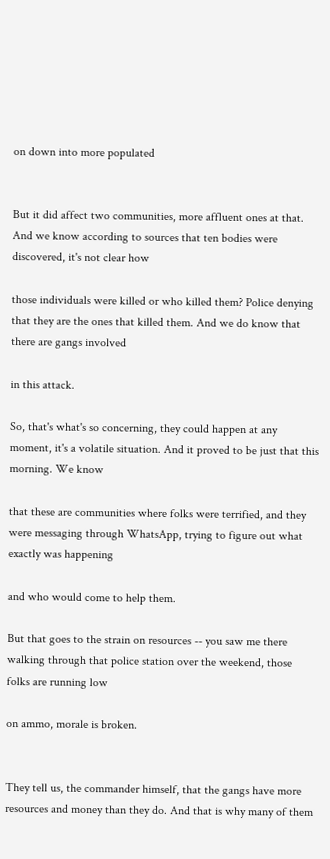on down into more populated


But it did affect two communities, more affluent ones at that. And we know according to sources that ten bodies were discovered, it's not clear how

those individuals were killed or who killed them? Police denying that they are the ones that killed them. And we do know that there are gangs involved

in this attack.

So, that's what's so concerning, they could happen at any moment, it's a volatile situation. And it proved to be just that this morning. We know

that these are communities where folks were terrified, and they were messaging through WhatsApp, trying to figure out what exactly was happening

and who would come to help them.

But that goes to the strain on resources -- you saw me there walking through that police station over the weekend, those folks are running low

on ammo, morale is broken.


They tell us, the commander himself, that the gangs have more resources and money than they do. And that is why many of them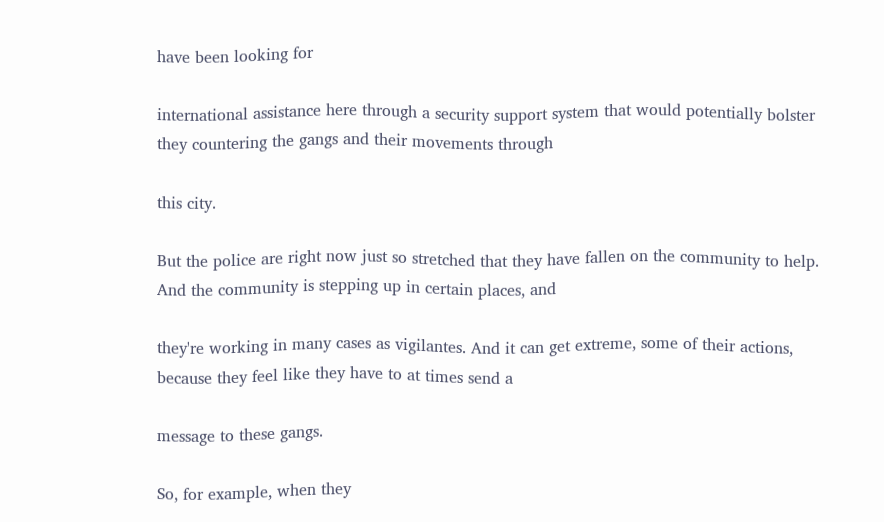have been looking for

international assistance here through a security support system that would potentially bolster they countering the gangs and their movements through

this city.

But the police are right now just so stretched that they have fallen on the community to help. And the community is stepping up in certain places, and

they're working in many cases as vigilantes. And it can get extreme, some of their actions, because they feel like they have to at times send a

message to these gangs.

So, for example, when they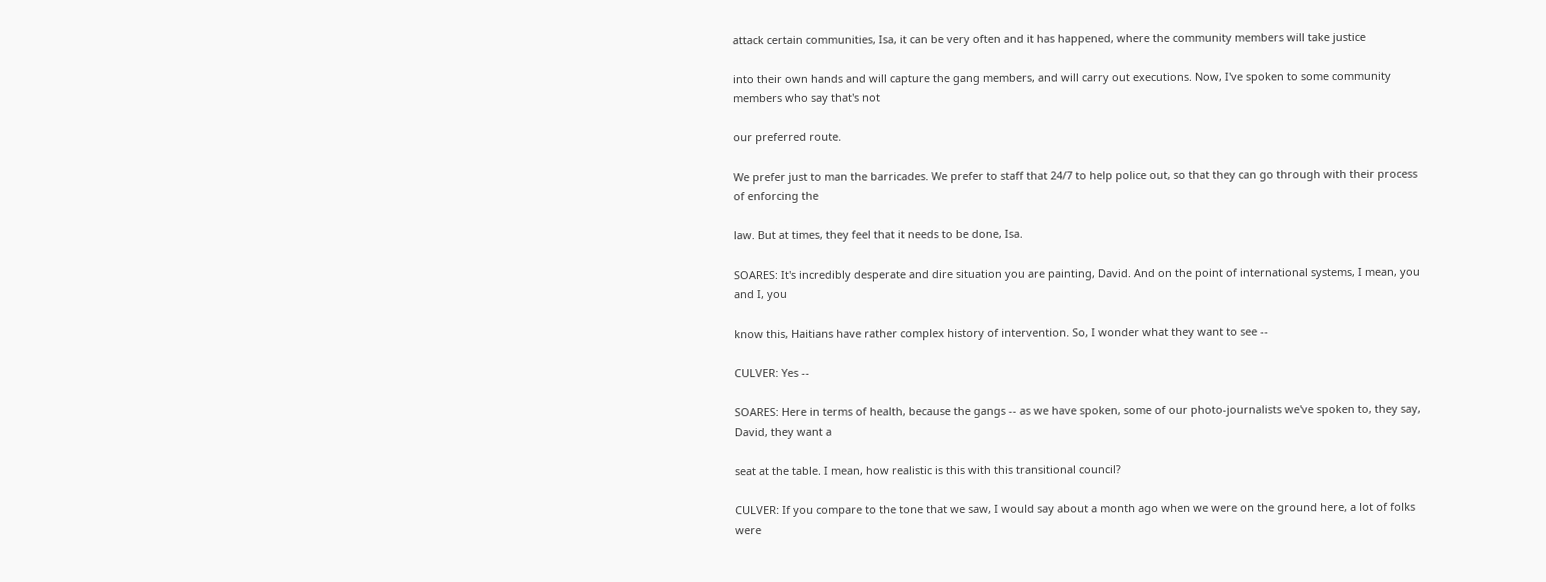attack certain communities, Isa, it can be very often and it has happened, where the community members will take justice

into their own hands and will capture the gang members, and will carry out executions. Now, I've spoken to some community members who say that's not

our preferred route.

We prefer just to man the barricades. We prefer to staff that 24/7 to help police out, so that they can go through with their process of enforcing the

law. But at times, they feel that it needs to be done, Isa.

SOARES: It's incredibly desperate and dire situation you are painting, David. And on the point of international systems, I mean, you and I, you

know this, Haitians have rather complex history of intervention. So, I wonder what they want to see --

CULVER: Yes --

SOARES: Here in terms of health, because the gangs -- as we have spoken, some of our photo-journalists we've spoken to, they say, David, they want a

seat at the table. I mean, how realistic is this with this transitional council?

CULVER: If you compare to the tone that we saw, I would say about a month ago when we were on the ground here, a lot of folks were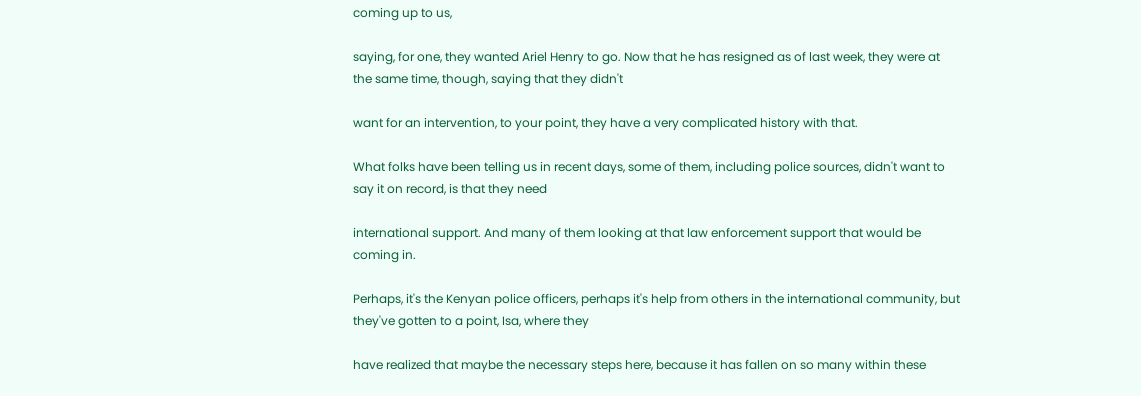coming up to us,

saying, for one, they wanted Ariel Henry to go. Now that he has resigned as of last week, they were at the same time, though, saying that they didn't

want for an intervention, to your point, they have a very complicated history with that.

What folks have been telling us in recent days, some of them, including police sources, didn't want to say it on record, is that they need

international support. And many of them looking at that law enforcement support that would be coming in.

Perhaps, it's the Kenyan police officers, perhaps it's help from others in the international community, but they've gotten to a point, Isa, where they

have realized that maybe the necessary steps here, because it has fallen on so many within these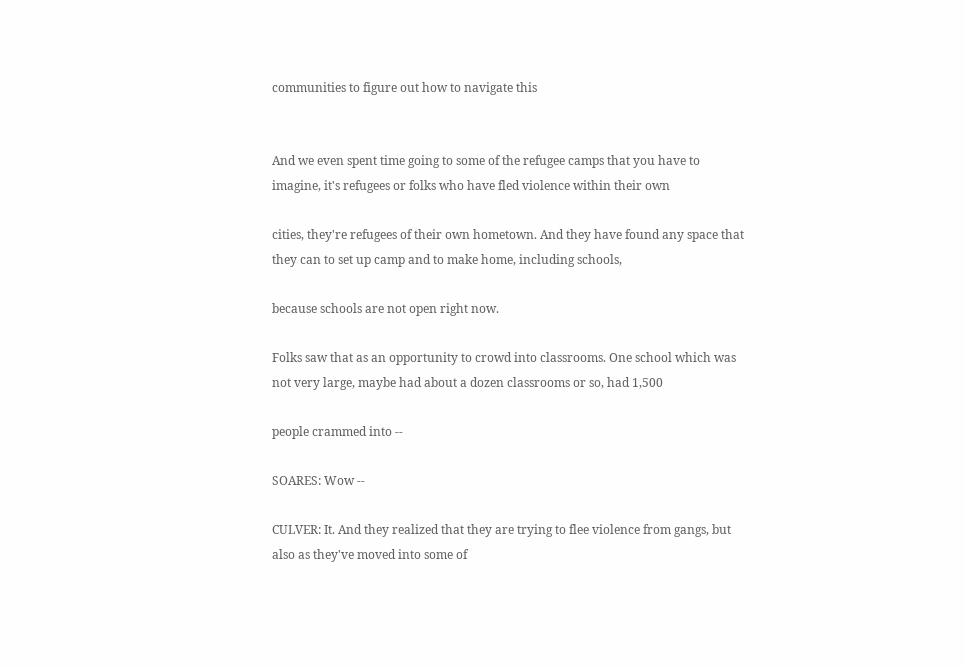communities to figure out how to navigate this


And we even spent time going to some of the refugee camps that you have to imagine, it's refugees or folks who have fled violence within their own

cities, they're refugees of their own hometown. And they have found any space that they can to set up camp and to make home, including schools,

because schools are not open right now.

Folks saw that as an opportunity to crowd into classrooms. One school which was not very large, maybe had about a dozen classrooms or so, had 1,500

people crammed into --

SOARES: Wow --

CULVER: It. And they realized that they are trying to flee violence from gangs, but also as they've moved into some of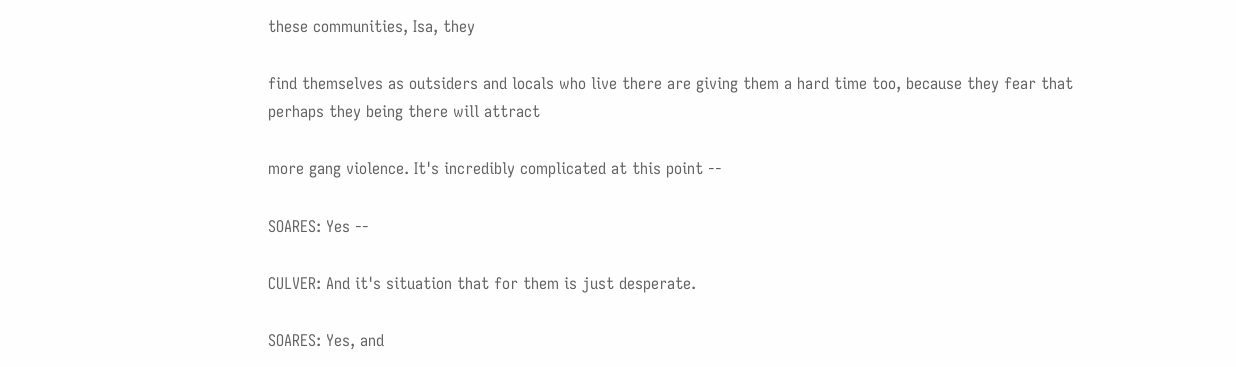these communities, Isa, they

find themselves as outsiders and locals who live there are giving them a hard time too, because they fear that perhaps they being there will attract

more gang violence. It's incredibly complicated at this point --

SOARES: Yes --

CULVER: And it's situation that for them is just desperate.

SOARES: Yes, and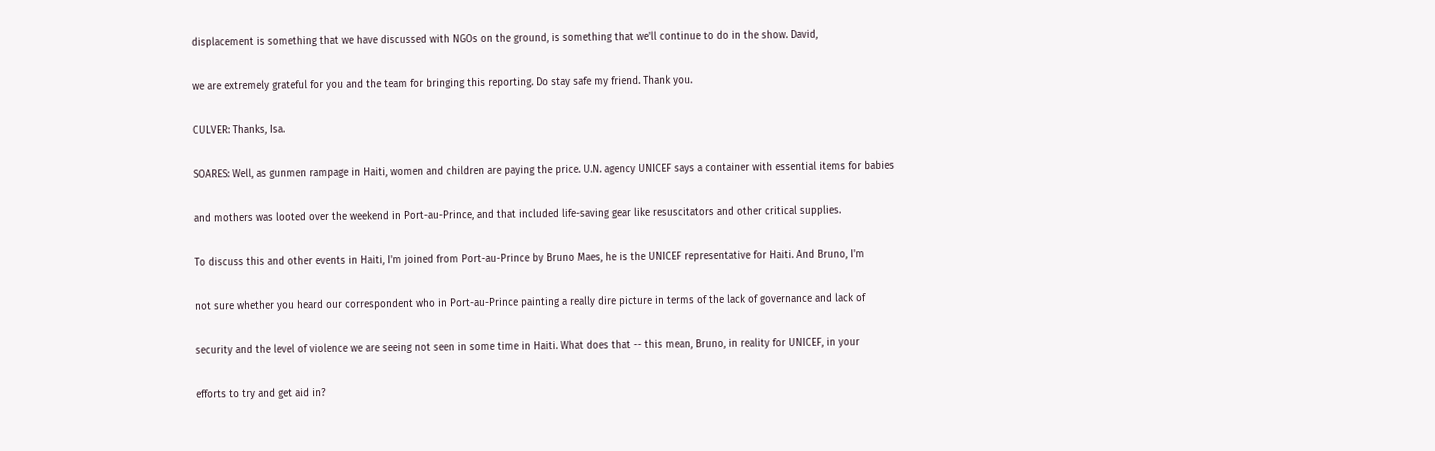displacement is something that we have discussed with NGOs on the ground, is something that we'll continue to do in the show. David,

we are extremely grateful for you and the team for bringing this reporting. Do stay safe my friend. Thank you.

CULVER: Thanks, Isa.

SOARES: Well, as gunmen rampage in Haiti, women and children are paying the price. U.N. agency UNICEF says a container with essential items for babies

and mothers was looted over the weekend in Port-au-Prince, and that included life-saving gear like resuscitators and other critical supplies.

To discuss this and other events in Haiti, I'm joined from Port-au-Prince by Bruno Maes, he is the UNICEF representative for Haiti. And Bruno, I'm

not sure whether you heard our correspondent who in Port-au-Prince painting a really dire picture in terms of the lack of governance and lack of

security and the level of violence we are seeing not seen in some time in Haiti. What does that -- this mean, Bruno, in reality for UNICEF, in your

efforts to try and get aid in?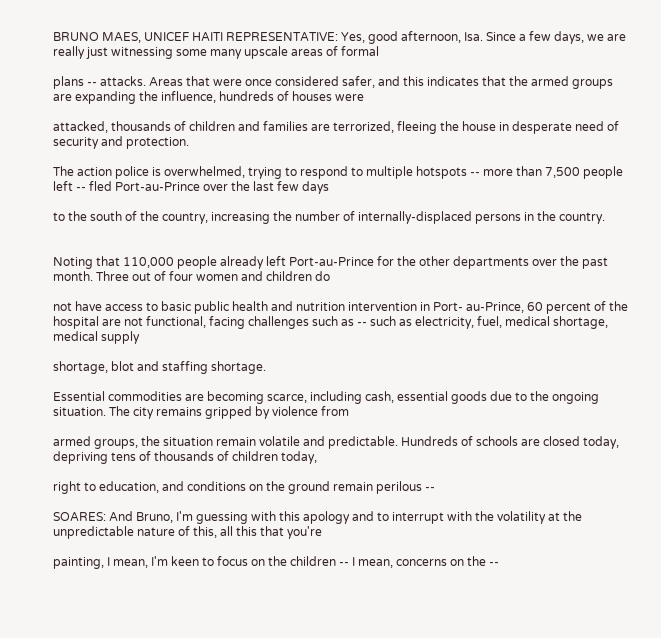BRUNO MAES, UNICEF HAITI REPRESENTATIVE: Yes, good afternoon, Isa. Since a few days, we are really just witnessing some many upscale areas of formal

plans -- attacks. Areas that were once considered safer, and this indicates that the armed groups are expanding the influence, hundreds of houses were

attacked, thousands of children and families are terrorized, fleeing the house in desperate need of security and protection.

The action police is overwhelmed, trying to respond to multiple hotspots -- more than 7,500 people left -- fled Port-au-Prince over the last few days

to the south of the country, increasing the number of internally-displaced persons in the country.


Noting that 110,000 people already left Port-au-Prince for the other departments over the past month. Three out of four women and children do

not have access to basic public health and nutrition intervention in Port- au-Prince, 60 percent of the hospital are not functional, facing challenges such as -- such as electricity, fuel, medical shortage, medical supply

shortage, blot and staffing shortage.

Essential commodities are becoming scarce, including cash, essential goods due to the ongoing situation. The city remains gripped by violence from

armed groups, the situation remain volatile and predictable. Hundreds of schools are closed today, depriving tens of thousands of children today,

right to education, and conditions on the ground remain perilous --

SOARES: And Bruno, I'm guessing with this apology and to interrupt with the volatility at the unpredictable nature of this, all this that you're

painting, I mean, I'm keen to focus on the children -- I mean, concerns on the --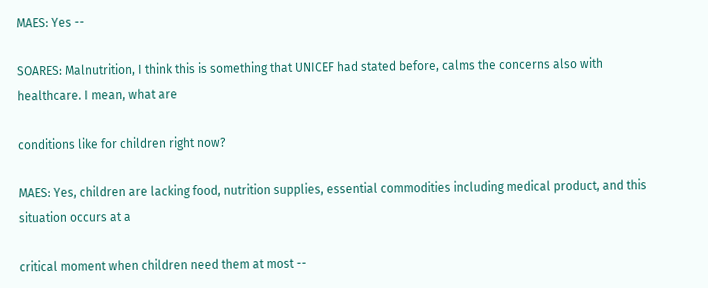MAES: Yes --

SOARES: Malnutrition, I think this is something that UNICEF had stated before, calms the concerns also with healthcare. I mean, what are

conditions like for children right now?

MAES: Yes, children are lacking food, nutrition supplies, essential commodities including medical product, and this situation occurs at a

critical moment when children need them at most --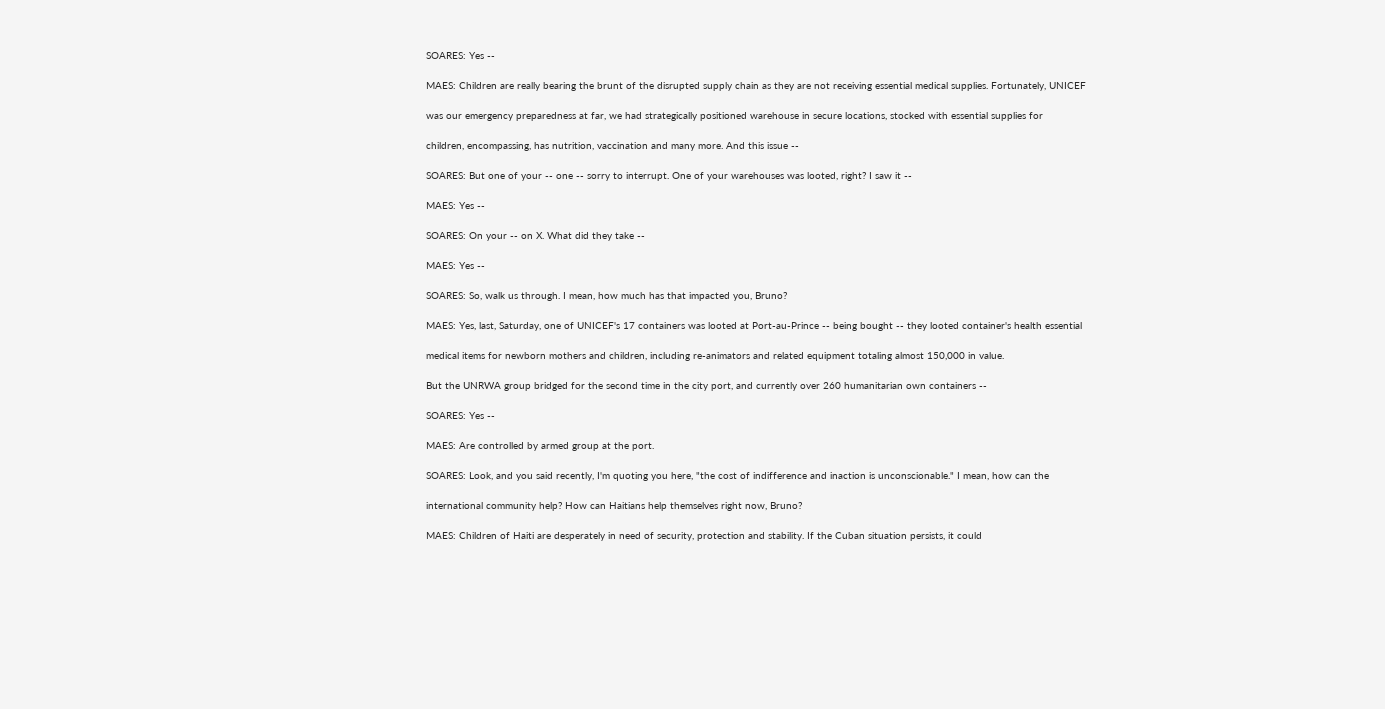SOARES: Yes --

MAES: Children are really bearing the brunt of the disrupted supply chain as they are not receiving essential medical supplies. Fortunately, UNICEF

was our emergency preparedness at far, we had strategically positioned warehouse in secure locations, stocked with essential supplies for

children, encompassing, has nutrition, vaccination and many more. And this issue --

SOARES: But one of your -- one -- sorry to interrupt. One of your warehouses was looted, right? I saw it --

MAES: Yes --

SOARES: On your -- on X. What did they take --

MAES: Yes --

SOARES: So, walk us through. I mean, how much has that impacted you, Bruno?

MAES: Yes, last, Saturday, one of UNICEF's 17 containers was looted at Port-au-Prince -- being bought -- they looted container's health essential

medical items for newborn mothers and children, including re-animators and related equipment totaling almost 150,000 in value.

But the UNRWA group bridged for the second time in the city port, and currently over 260 humanitarian own containers --

SOARES: Yes --

MAES: Are controlled by armed group at the port.

SOARES: Look, and you said recently, I'm quoting you here, "the cost of indifference and inaction is unconscionable." I mean, how can the

international community help? How can Haitians help themselves right now, Bruno?

MAES: Children of Haiti are desperately in need of security, protection and stability. If the Cuban situation persists, it could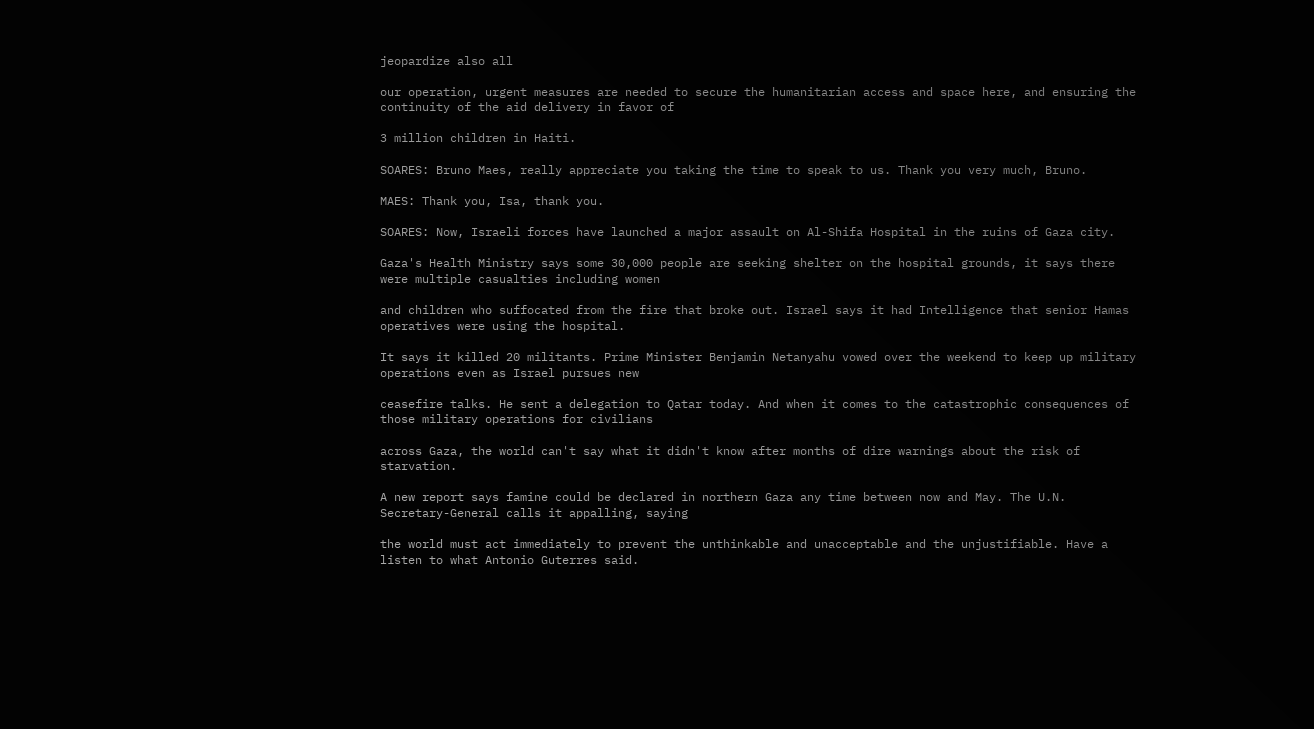jeopardize also all

our operation, urgent measures are needed to secure the humanitarian access and space here, and ensuring the continuity of the aid delivery in favor of

3 million children in Haiti.

SOARES: Bruno Maes, really appreciate you taking the time to speak to us. Thank you very much, Bruno.

MAES: Thank you, Isa, thank you.

SOARES: Now, Israeli forces have launched a major assault on Al-Shifa Hospital in the ruins of Gaza city.

Gaza's Health Ministry says some 30,000 people are seeking shelter on the hospital grounds, it says there were multiple casualties including women

and children who suffocated from the fire that broke out. Israel says it had Intelligence that senior Hamas operatives were using the hospital.

It says it killed 20 militants. Prime Minister Benjamin Netanyahu vowed over the weekend to keep up military operations even as Israel pursues new

ceasefire talks. He sent a delegation to Qatar today. And when it comes to the catastrophic consequences of those military operations for civilians

across Gaza, the world can't say what it didn't know after months of dire warnings about the risk of starvation.

A new report says famine could be declared in northern Gaza any time between now and May. The U.N. Secretary-General calls it appalling, saying

the world must act immediately to prevent the unthinkable and unacceptable and the unjustifiable. Have a listen to what Antonio Guterres said.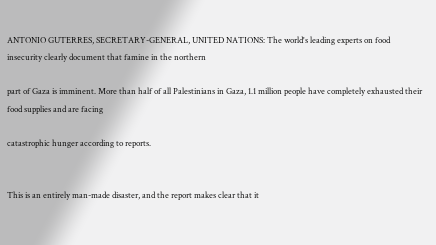ANTONIO GUTERRES, SECRETARY-GENERAL, UNITED NATIONS: The world's leading experts on food insecurity clearly document that famine in the northern

part of Gaza is imminent. More than half of all Palestinians in Gaza, 1.1 million people have completely exhausted their food supplies and are facing

catastrophic hunger according to reports.


This is an entirely man-made disaster, and the report makes clear that it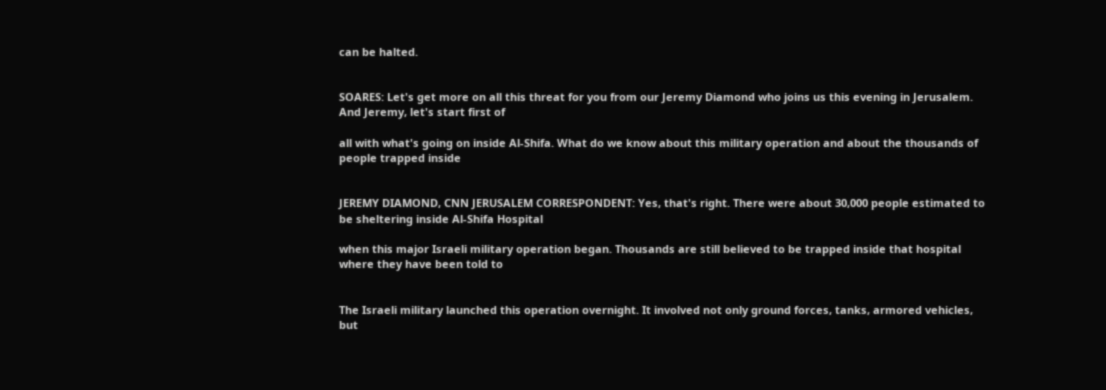can be halted.


SOARES: Let's get more on all this threat for you from our Jeremy Diamond who joins us this evening in Jerusalem. And Jeremy, let's start first of

all with what's going on inside Al-Shifa. What do we know about this military operation and about the thousands of people trapped inside


JEREMY DIAMOND, CNN JERUSALEM CORRESPONDENT: Yes, that's right. There were about 30,000 people estimated to be sheltering inside Al-Shifa Hospital

when this major Israeli military operation began. Thousands are still believed to be trapped inside that hospital where they have been told to


The Israeli military launched this operation overnight. It involved not only ground forces, tanks, armored vehicles, but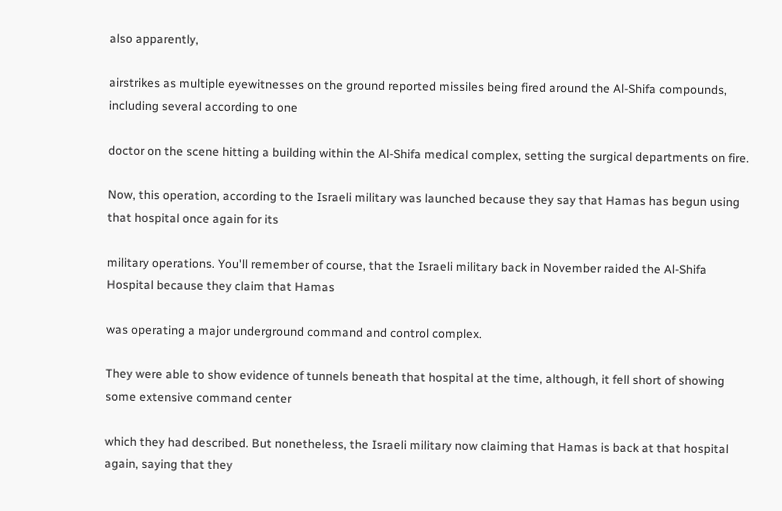also apparently,

airstrikes as multiple eyewitnesses on the ground reported missiles being fired around the Al-Shifa compounds, including several according to one

doctor on the scene hitting a building within the Al-Shifa medical complex, setting the surgical departments on fire.

Now, this operation, according to the Israeli military was launched because they say that Hamas has begun using that hospital once again for its

military operations. You'll remember of course, that the Israeli military back in November raided the Al-Shifa Hospital because they claim that Hamas

was operating a major underground command and control complex.

They were able to show evidence of tunnels beneath that hospital at the time, although, it fell short of showing some extensive command center

which they had described. But nonetheless, the Israeli military now claiming that Hamas is back at that hospital again, saying that they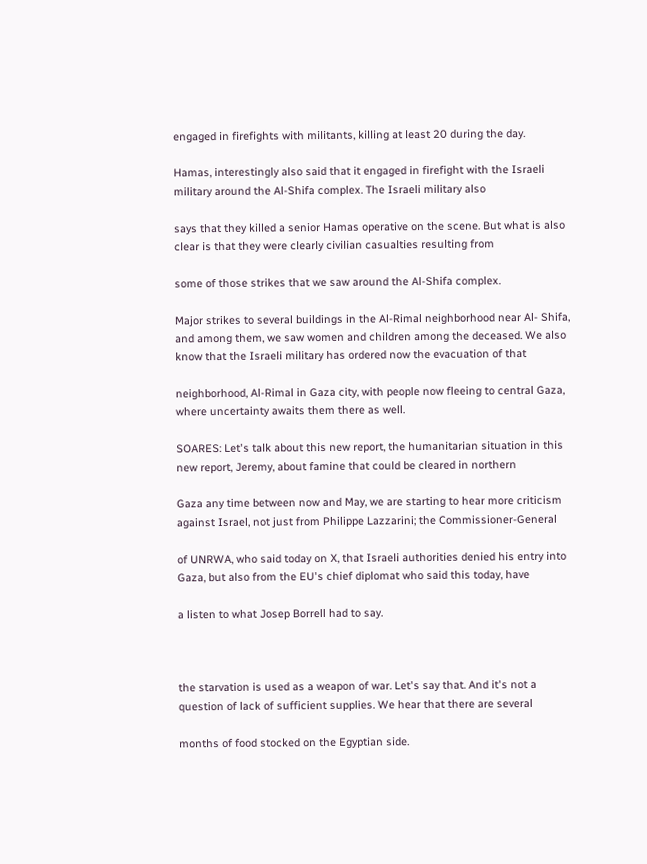engaged in firefights with militants, killing at least 20 during the day.

Hamas, interestingly also said that it engaged in firefight with the Israeli military around the Al-Shifa complex. The Israeli military also

says that they killed a senior Hamas operative on the scene. But what is also clear is that they were clearly civilian casualties resulting from

some of those strikes that we saw around the Al-Shifa complex.

Major strikes to several buildings in the Al-Rimal neighborhood near Al- Shifa, and among them, we saw women and children among the deceased. We also know that the Israeli military has ordered now the evacuation of that

neighborhood, Al-Rimal in Gaza city, with people now fleeing to central Gaza, where uncertainty awaits them there as well.

SOARES: Let's talk about this new report, the humanitarian situation in this new report, Jeremy, about famine that could be cleared in northern

Gaza any time between now and May, we are starting to hear more criticism against Israel, not just from Philippe Lazzarini; the Commissioner-General

of UNRWA, who said today on X, that Israeli authorities denied his entry into Gaza, but also from the EU's chief diplomat who said this today, have

a listen to what Josep Borrell had to say.



the starvation is used as a weapon of war. Let's say that. And it's not a question of lack of sufficient supplies. We hear that there are several

months of food stocked on the Egyptian side.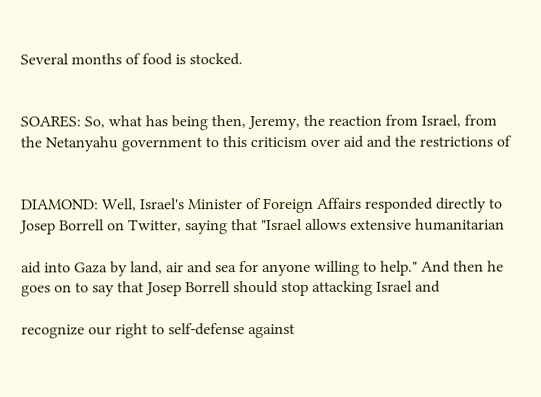Several months of food is stocked.


SOARES: So, what has being then, Jeremy, the reaction from Israel, from the Netanyahu government to this criticism over aid and the restrictions of


DIAMOND: Well, Israel's Minister of Foreign Affairs responded directly to Josep Borrell on Twitter, saying that "Israel allows extensive humanitarian

aid into Gaza by land, air and sea for anyone willing to help." And then he goes on to say that Josep Borrell should stop attacking Israel and

recognize our right to self-defense against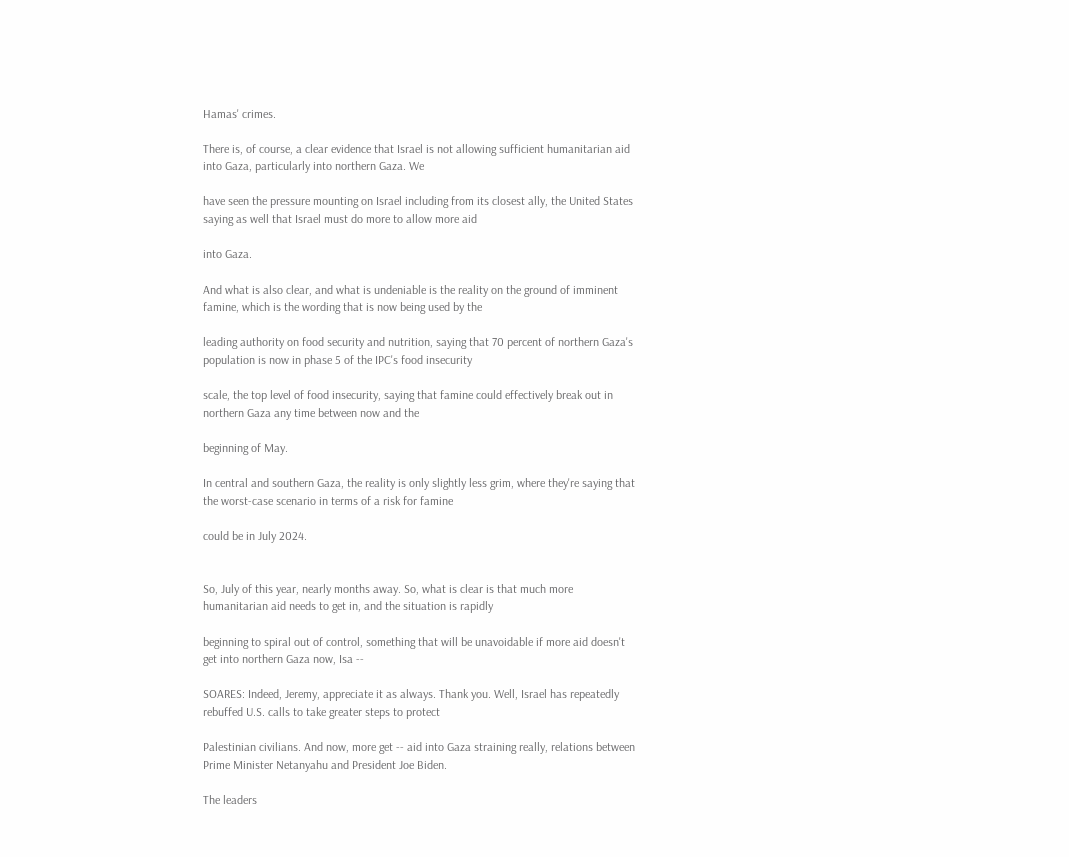Hamas' crimes.

There is, of course, a clear evidence that Israel is not allowing sufficient humanitarian aid into Gaza, particularly into northern Gaza. We

have seen the pressure mounting on Israel including from its closest ally, the United States saying as well that Israel must do more to allow more aid

into Gaza.

And what is also clear, and what is undeniable is the reality on the ground of imminent famine, which is the wording that is now being used by the

leading authority on food security and nutrition, saying that 70 percent of northern Gaza's population is now in phase 5 of the IPC's food insecurity

scale, the top level of food insecurity, saying that famine could effectively break out in northern Gaza any time between now and the

beginning of May.

In central and southern Gaza, the reality is only slightly less grim, where they're saying that the worst-case scenario in terms of a risk for famine

could be in July 2024.


So, July of this year, nearly months away. So, what is clear is that much more humanitarian aid needs to get in, and the situation is rapidly

beginning to spiral out of control, something that will be unavoidable if more aid doesn't get into northern Gaza now, Isa --

SOARES: Indeed, Jeremy, appreciate it as always. Thank you. Well, Israel has repeatedly rebuffed U.S. calls to take greater steps to protect

Palestinian civilians. And now, more get -- aid into Gaza straining really, relations between Prime Minister Netanyahu and President Joe Biden.

The leaders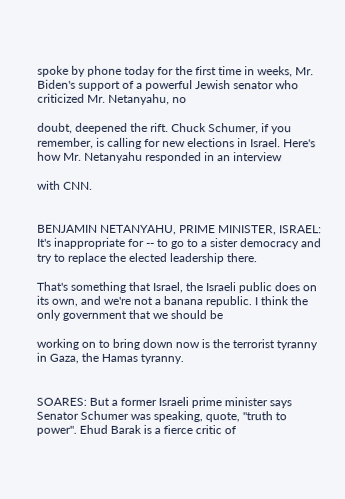spoke by phone today for the first time in weeks, Mr. Biden's support of a powerful Jewish senator who criticized Mr. Netanyahu, no

doubt, deepened the rift. Chuck Schumer, if you remember, is calling for new elections in Israel. Here's how Mr. Netanyahu responded in an interview

with CNN.


BENJAMIN NETANYAHU, PRIME MINISTER, ISRAEL: It's inappropriate for -- to go to a sister democracy and try to replace the elected leadership there.

That's something that Israel, the Israeli public does on its own, and we're not a banana republic. I think the only government that we should be

working on to bring down now is the terrorist tyranny in Gaza, the Hamas tyranny.


SOARES: But a former Israeli prime minister says Senator Schumer was speaking, quote, "truth to power". Ehud Barak is a fierce critic of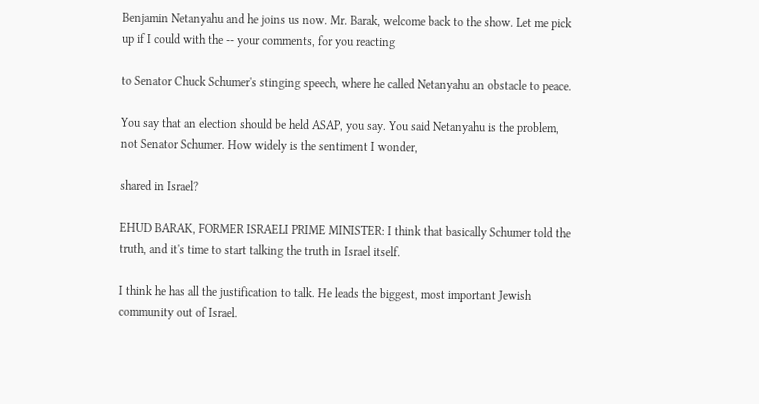Benjamin Netanyahu and he joins us now. Mr. Barak, welcome back to the show. Let me pick up if I could with the -- your comments, for you reacting

to Senator Chuck Schumer's stinging speech, where he called Netanyahu an obstacle to peace.

You say that an election should be held ASAP, you say. You said Netanyahu is the problem, not Senator Schumer. How widely is the sentiment I wonder,

shared in Israel?

EHUD BARAK, FORMER ISRAELI PRIME MINISTER: I think that basically Schumer told the truth, and it's time to start talking the truth in Israel itself.

I think he has all the justification to talk. He leads the biggest, most important Jewish community out of Israel.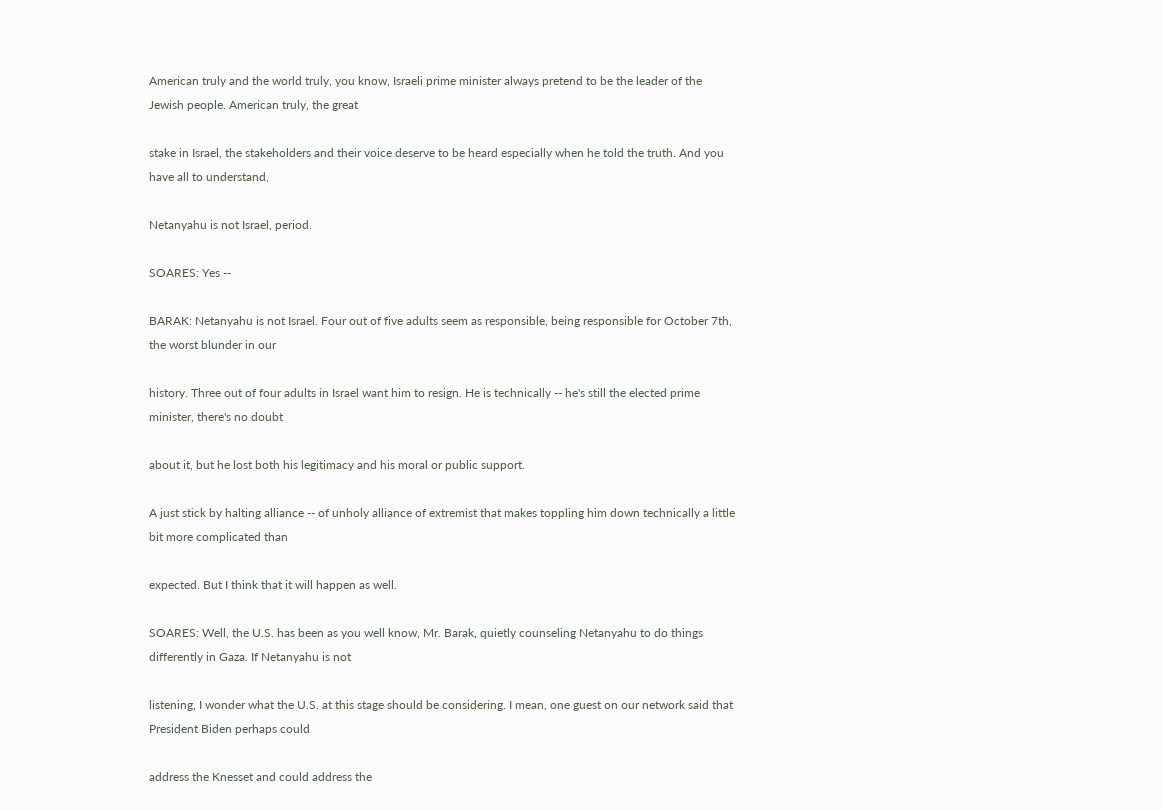American truly and the world truly, you know, Israeli prime minister always pretend to be the leader of the Jewish people. American truly, the great

stake in Israel, the stakeholders and their voice deserve to be heard especially when he told the truth. And you have all to understand,

Netanyahu is not Israel, period.

SOARES: Yes --

BARAK: Netanyahu is not Israel. Four out of five adults seem as responsible, being responsible for October 7th, the worst blunder in our

history. Three out of four adults in Israel want him to resign. He is technically -- he's still the elected prime minister, there's no doubt

about it, but he lost both his legitimacy and his moral or public support.

A just stick by halting alliance -- of unholy alliance of extremist that makes toppling him down technically a little bit more complicated than

expected. But I think that it will happen as well.

SOARES: Well, the U.S. has been as you well know, Mr. Barak, quietly counseling Netanyahu to do things differently in Gaza. If Netanyahu is not

listening, I wonder what the U.S. at this stage should be considering. I mean, one guest on our network said that President Biden perhaps could

address the Knesset and could address the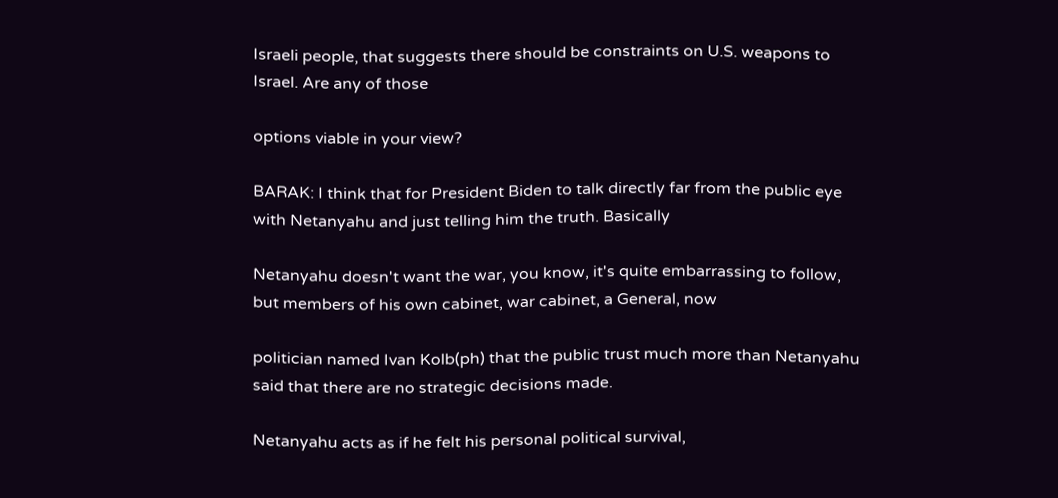Israeli people, that suggests there should be constraints on U.S. weapons to Israel. Are any of those

options viable in your view?

BARAK: I think that for President Biden to talk directly far from the public eye with Netanyahu and just telling him the truth. Basically

Netanyahu doesn't want the war, you know, it's quite embarrassing to follow, but members of his own cabinet, war cabinet, a General, now

politician named Ivan Kolb(ph) that the public trust much more than Netanyahu said that there are no strategic decisions made.

Netanyahu acts as if he felt his personal political survival,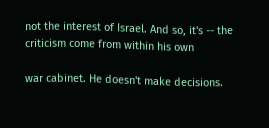not the interest of Israel. And so, it's -- the criticism come from within his own

war cabinet. He doesn't make decisions.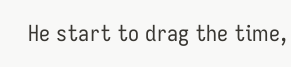He start to drag the time,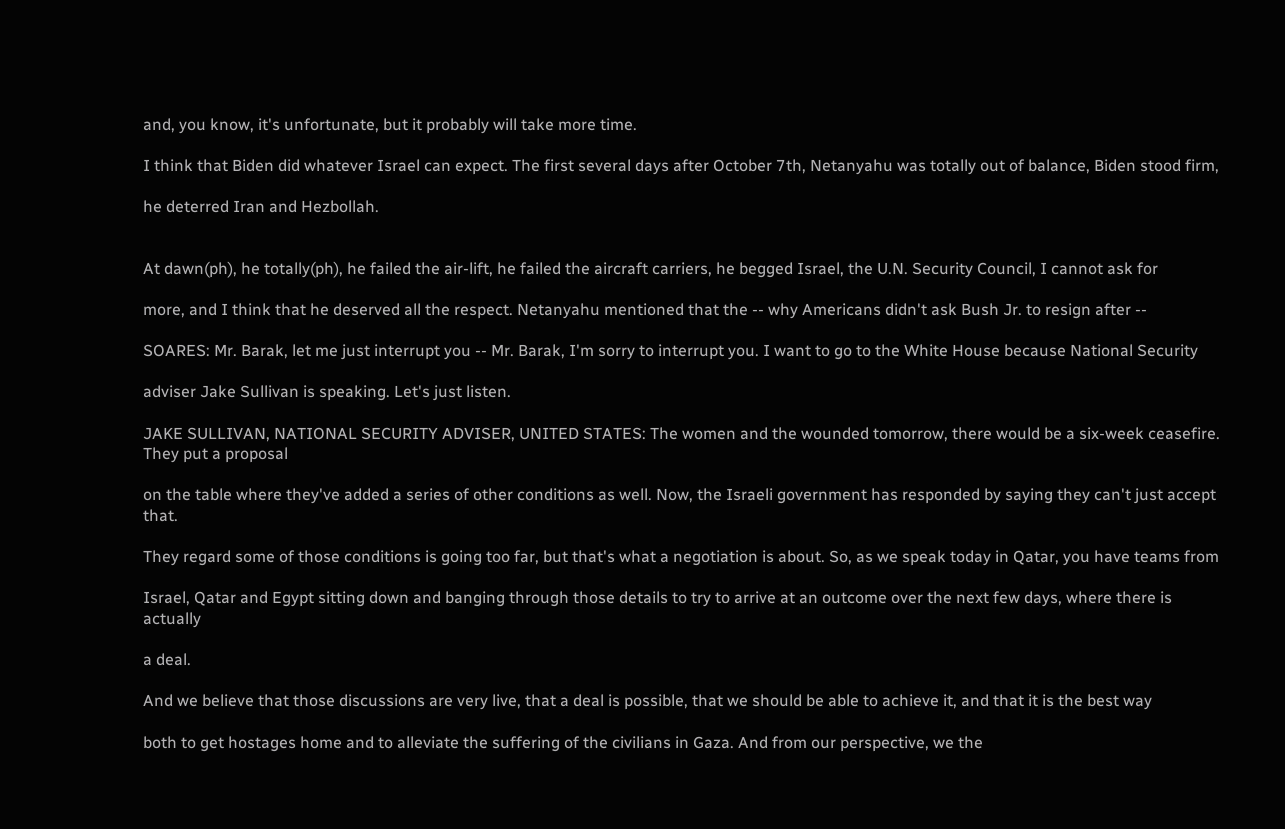and, you know, it's unfortunate, but it probably will take more time.

I think that Biden did whatever Israel can expect. The first several days after October 7th, Netanyahu was totally out of balance, Biden stood firm,

he deterred Iran and Hezbollah.


At dawn(ph), he totally(ph), he failed the air-lift, he failed the aircraft carriers, he begged Israel, the U.N. Security Council, I cannot ask for

more, and I think that he deserved all the respect. Netanyahu mentioned that the -- why Americans didn't ask Bush Jr. to resign after --

SOARES: Mr. Barak, let me just interrupt you -- Mr. Barak, I'm sorry to interrupt you. I want to go to the White House because National Security

adviser Jake Sullivan is speaking. Let's just listen.

JAKE SULLIVAN, NATIONAL SECURITY ADVISER, UNITED STATES: The women and the wounded tomorrow, there would be a six-week ceasefire. They put a proposal

on the table where they've added a series of other conditions as well. Now, the Israeli government has responded by saying they can't just accept that.

They regard some of those conditions is going too far, but that's what a negotiation is about. So, as we speak today in Qatar, you have teams from

Israel, Qatar and Egypt sitting down and banging through those details to try to arrive at an outcome over the next few days, where there is actually

a deal.

And we believe that those discussions are very live, that a deal is possible, that we should be able to achieve it, and that it is the best way

both to get hostages home and to alleviate the suffering of the civilians in Gaza. And from our perspective, we the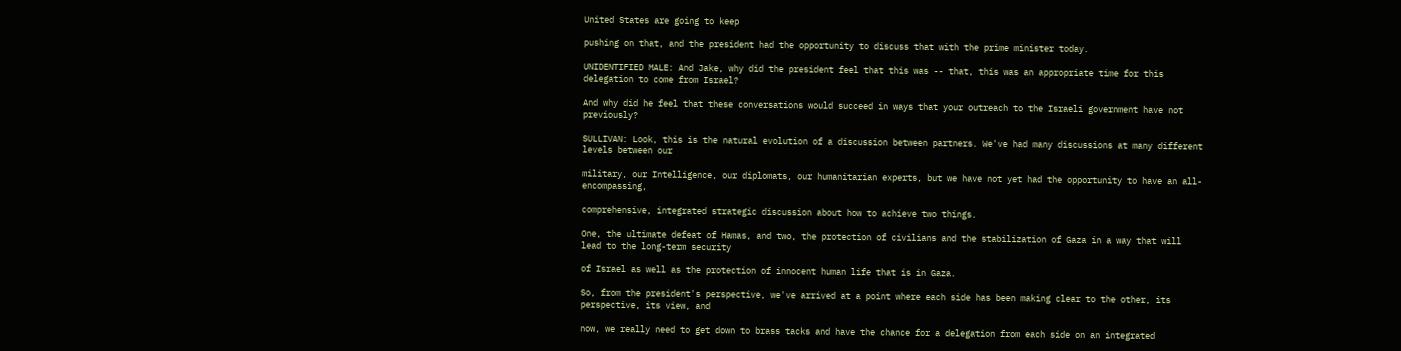United States are going to keep

pushing on that, and the president had the opportunity to discuss that with the prime minister today.

UNIDENTIFIED MALE: And Jake, why did the president feel that this was -- that, this was an appropriate time for this delegation to come from Israel?

And why did he feel that these conversations would succeed in ways that your outreach to the Israeli government have not previously?

SULLIVAN: Look, this is the natural evolution of a discussion between partners. We've had many discussions at many different levels between our

military, our Intelligence, our diplomats, our humanitarian experts, but we have not yet had the opportunity to have an all-encompassing,

comprehensive, integrated strategic discussion about how to achieve two things.

One, the ultimate defeat of Hamas, and two, the protection of civilians and the stabilization of Gaza in a way that will lead to the long-term security

of Israel as well as the protection of innocent human life that is in Gaza.

So, from the president's perspective, we've arrived at a point where each side has been making clear to the other, its perspective, its view, and

now, we really need to get down to brass tacks and have the chance for a delegation from each side on an integrated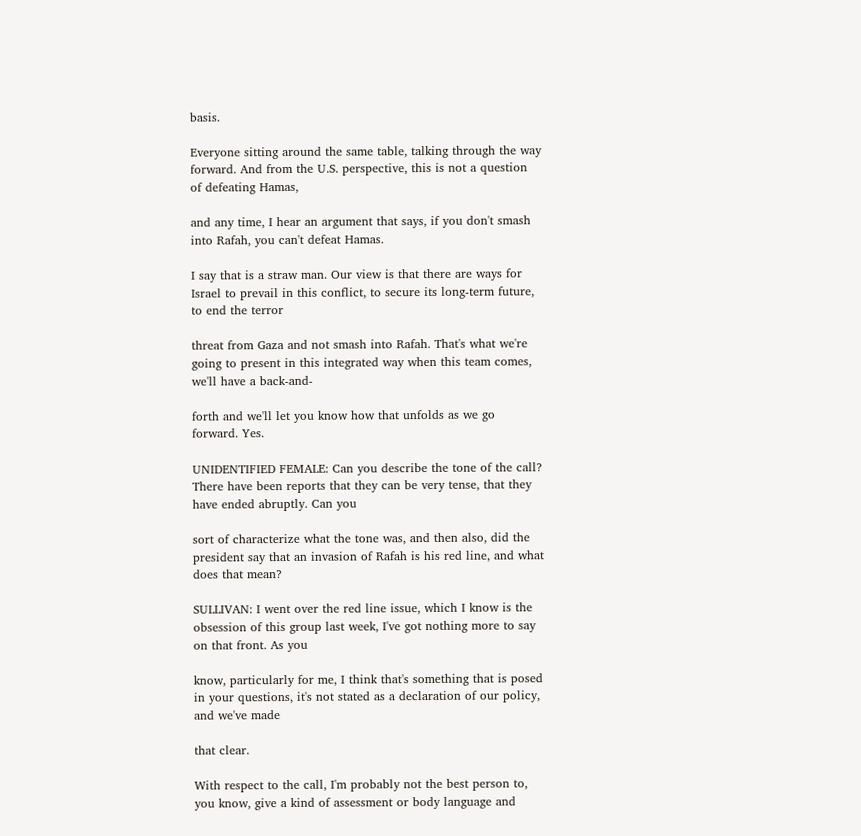basis.

Everyone sitting around the same table, talking through the way forward. And from the U.S. perspective, this is not a question of defeating Hamas,

and any time, I hear an argument that says, if you don't smash into Rafah, you can't defeat Hamas.

I say that is a straw man. Our view is that there are ways for Israel to prevail in this conflict, to secure its long-term future, to end the terror

threat from Gaza and not smash into Rafah. That's what we're going to present in this integrated way when this team comes, we'll have a back-and-

forth and we'll let you know how that unfolds as we go forward. Yes.

UNIDENTIFIED FEMALE: Can you describe the tone of the call? There have been reports that they can be very tense, that they have ended abruptly. Can you

sort of characterize what the tone was, and then also, did the president say that an invasion of Rafah is his red line, and what does that mean?

SULLIVAN: I went over the red line issue, which I know is the obsession of this group last week, I've got nothing more to say on that front. As you

know, particularly for me, I think that's something that is posed in your questions, it's not stated as a declaration of our policy, and we've made

that clear.

With respect to the call, I'm probably not the best person to, you know, give a kind of assessment or body language and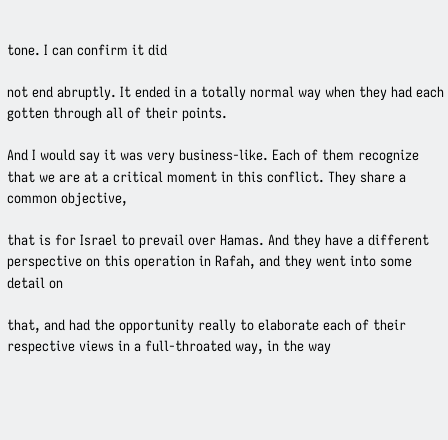tone. I can confirm it did

not end abruptly. It ended in a totally normal way when they had each gotten through all of their points.

And I would say it was very business-like. Each of them recognize that we are at a critical moment in this conflict. They share a common objective,

that is for Israel to prevail over Hamas. And they have a different perspective on this operation in Rafah, and they went into some detail on

that, and had the opportunity really to elaborate each of their respective views in a full-throated way, in the way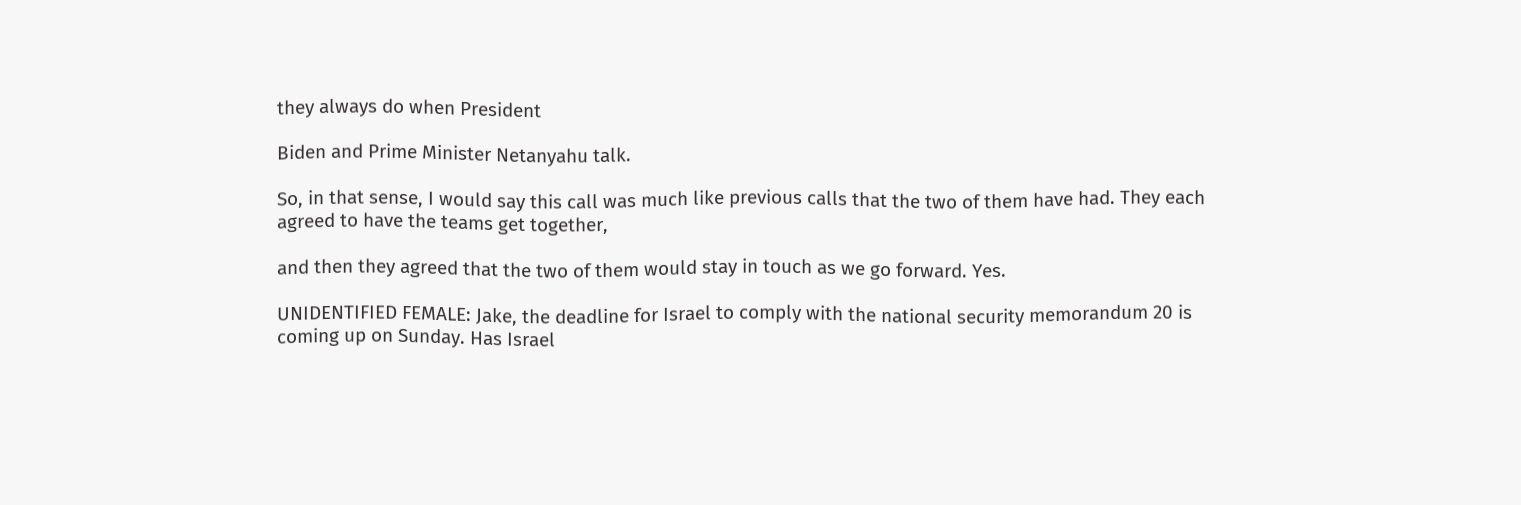they always do when President

Biden and Prime Minister Netanyahu talk.

So, in that sense, I would say this call was much like previous calls that the two of them have had. They each agreed to have the teams get together,

and then they agreed that the two of them would stay in touch as we go forward. Yes.

UNIDENTIFIED FEMALE: Jake, the deadline for Israel to comply with the national security memorandum 20 is coming up on Sunday. Has Israel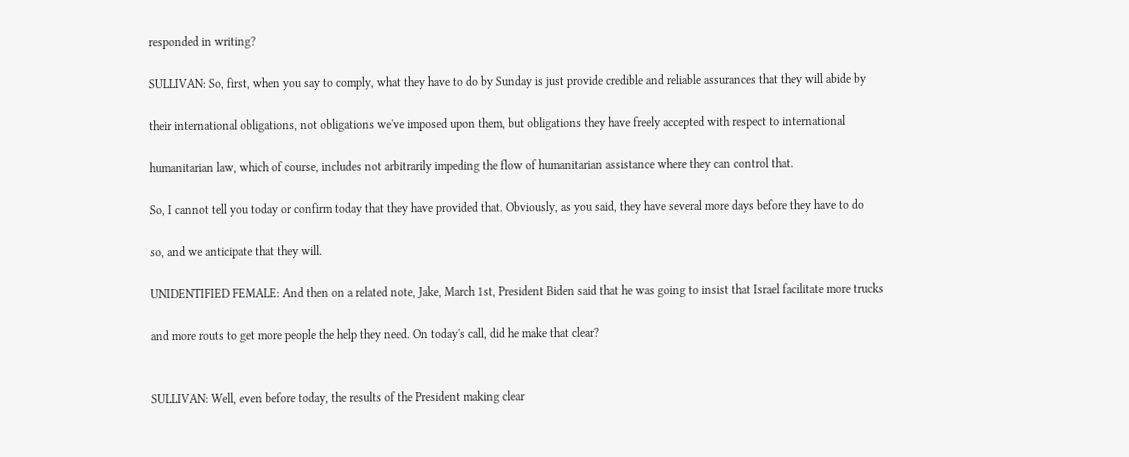responded in writing?

SULLIVAN: So, first, when you say to comply, what they have to do by Sunday is just provide credible and reliable assurances that they will abide by

their international obligations, not obligations we've imposed upon them, but obligations they have freely accepted with respect to international

humanitarian law, which of course, includes not arbitrarily impeding the flow of humanitarian assistance where they can control that.

So, I cannot tell you today or confirm today that they have provided that. Obviously, as you said, they have several more days before they have to do

so, and we anticipate that they will.

UNIDENTIFIED FEMALE: And then on a related note, Jake, March 1st, President Biden said that he was going to insist that Israel facilitate more trucks

and more routs to get more people the help they need. On today's call, did he make that clear?


SULLIVAN: Well, even before today, the results of the President making clear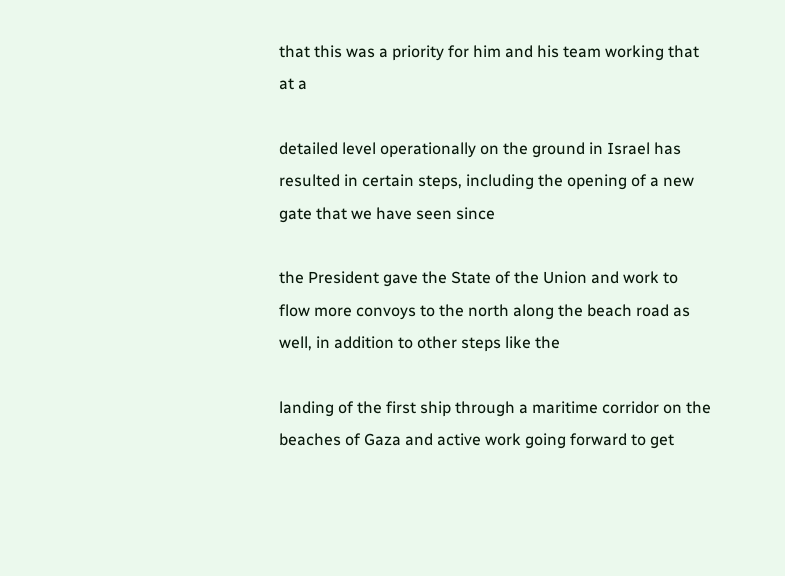that this was a priority for him and his team working that at a

detailed level operationally on the ground in Israel has resulted in certain steps, including the opening of a new gate that we have seen since

the President gave the State of the Union and work to flow more convoys to the north along the beach road as well, in addition to other steps like the

landing of the first ship through a maritime corridor on the beaches of Gaza and active work going forward to get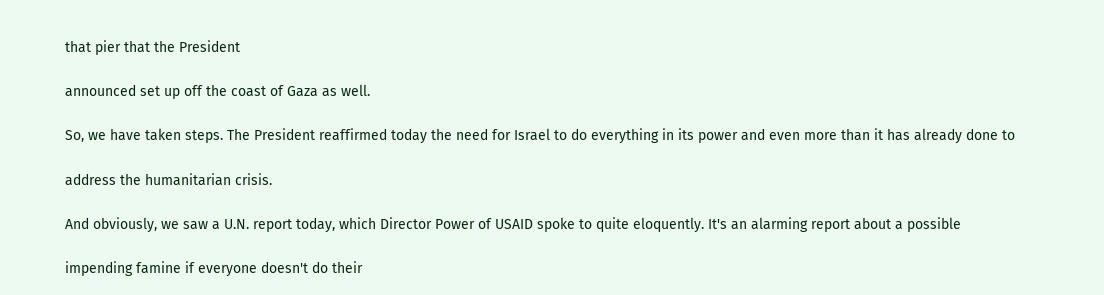that pier that the President

announced set up off the coast of Gaza as well.

So, we have taken steps. The President reaffirmed today the need for Israel to do everything in its power and even more than it has already done to

address the humanitarian crisis.

And obviously, we saw a U.N. report today, which Director Power of USAID spoke to quite eloquently. It's an alarming report about a possible

impending famine if everyone doesn't do their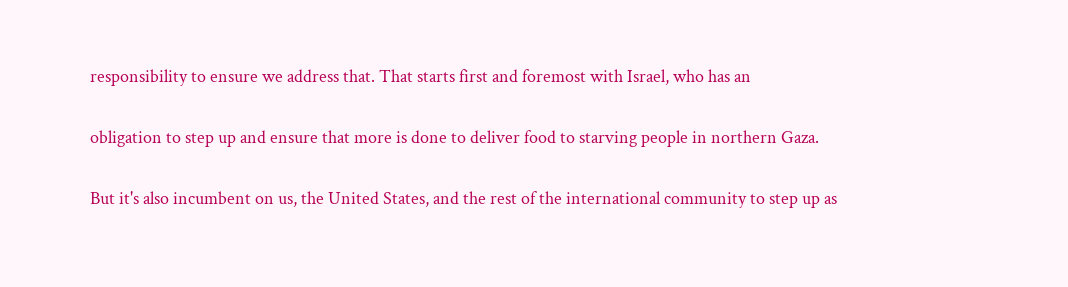responsibility to ensure we address that. That starts first and foremost with Israel, who has an

obligation to step up and ensure that more is done to deliver food to starving people in northern Gaza.

But it's also incumbent on us, the United States, and the rest of the international community to step up as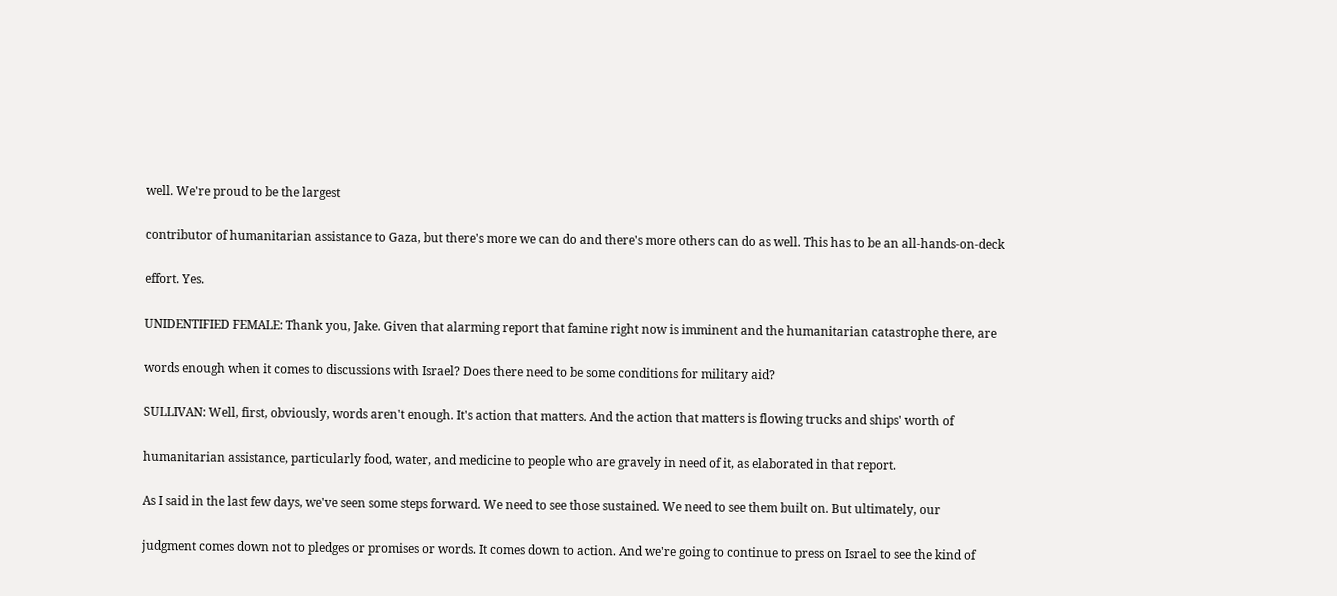well. We're proud to be the largest

contributor of humanitarian assistance to Gaza, but there's more we can do and there's more others can do as well. This has to be an all-hands-on-deck

effort. Yes.

UNIDENTIFIED FEMALE: Thank you, Jake. Given that alarming report that famine right now is imminent and the humanitarian catastrophe there, are

words enough when it comes to discussions with Israel? Does there need to be some conditions for military aid?

SULLIVAN: Well, first, obviously, words aren't enough. It's action that matters. And the action that matters is flowing trucks and ships' worth of

humanitarian assistance, particularly food, water, and medicine to people who are gravely in need of it, as elaborated in that report.

As I said in the last few days, we've seen some steps forward. We need to see those sustained. We need to see them built on. But ultimately, our

judgment comes down not to pledges or promises or words. It comes down to action. And we're going to continue to press on Israel to see the kind of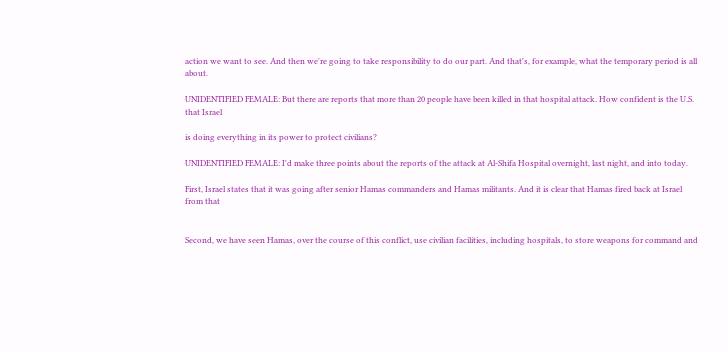action we want to see. And then we're going to take responsibility to do our part. And that's, for example, what the temporary period is all about.

UNIDENTIFIED FEMALE: But there are reports that more than 20 people have been killed in that hospital attack. How confident is the U.S. that Israel

is doing everything in its power to protect civilians?

UNIDENTIFIED FEMALE: I'd make three points about the reports of the attack at Al-Shifa Hospital overnight, last night, and into today.

First, Israel states that it was going after senior Hamas commanders and Hamas militants. And it is clear that Hamas fired back at Israel from that


Second, we have seen Hamas, over the course of this conflict, use civilian facilities, including hospitals, to store weapons for command and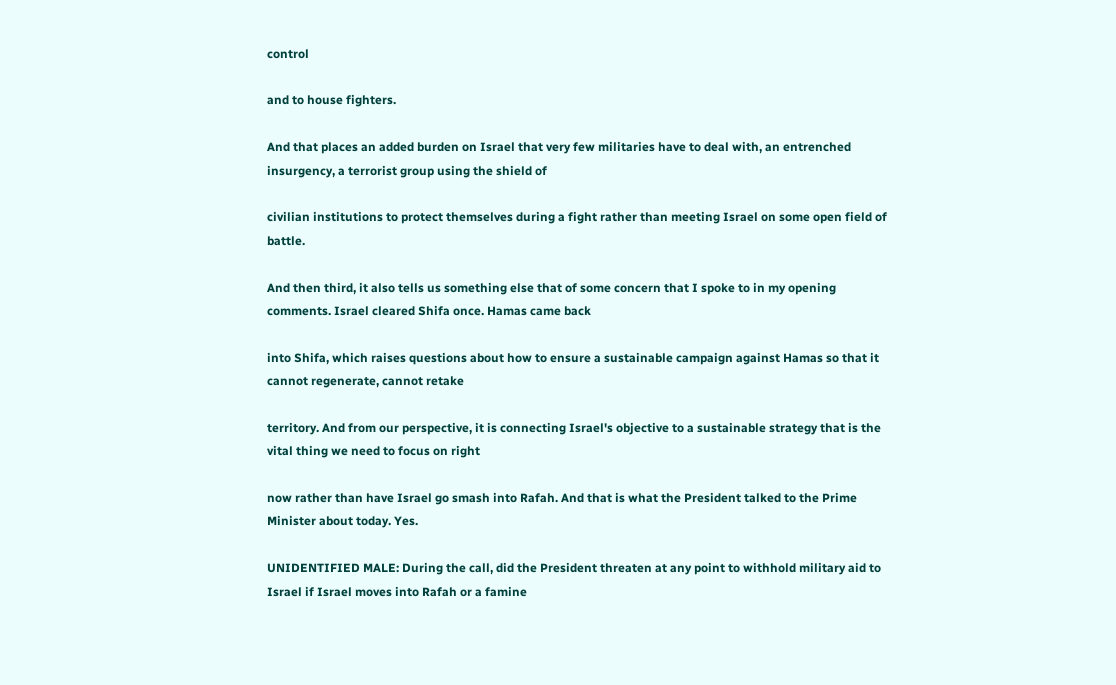control

and to house fighters.

And that places an added burden on Israel that very few militaries have to deal with, an entrenched insurgency, a terrorist group using the shield of

civilian institutions to protect themselves during a fight rather than meeting Israel on some open field of battle.

And then third, it also tells us something else that of some concern that I spoke to in my opening comments. Israel cleared Shifa once. Hamas came back

into Shifa, which raises questions about how to ensure a sustainable campaign against Hamas so that it cannot regenerate, cannot retake

territory. And from our perspective, it is connecting Israel's objective to a sustainable strategy that is the vital thing we need to focus on right

now rather than have Israel go smash into Rafah. And that is what the President talked to the Prime Minister about today. Yes.

UNIDENTIFIED MALE: During the call, did the President threaten at any point to withhold military aid to Israel if Israel moves into Rafah or a famine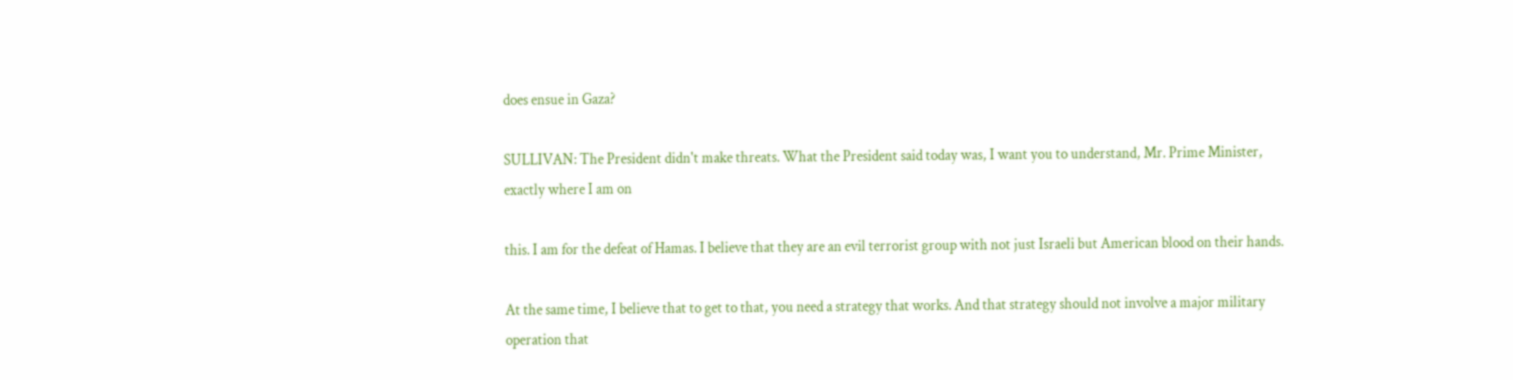does ensue in Gaza?

SULLIVAN: The President didn't make threats. What the President said today was, I want you to understand, Mr. Prime Minister, exactly where I am on

this. I am for the defeat of Hamas. I believe that they are an evil terrorist group with not just Israeli but American blood on their hands.

At the same time, I believe that to get to that, you need a strategy that works. And that strategy should not involve a major military operation that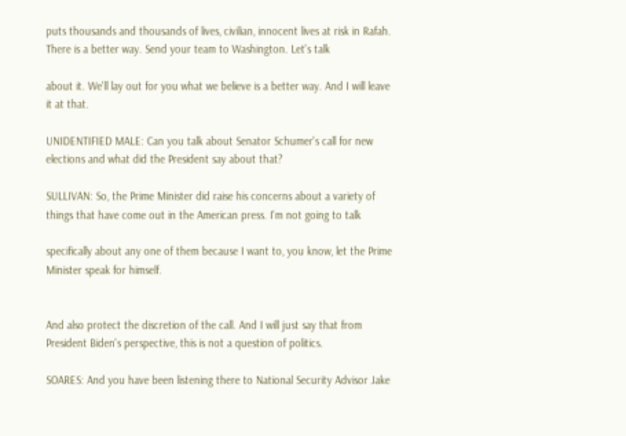puts thousands and thousands of lives, civilian, innocent lives at risk in Rafah. There is a better way. Send your team to Washington. Let's talk

about it. We'll lay out for you what we believe is a better way. And I will leave it at that.

UNIDENTIFIED MALE: Can you talk about Senator Schumer's call for new elections and what did the President say about that?

SULLIVAN: So, the Prime Minister did raise his concerns about a variety of things that have come out in the American press. I'm not going to talk

specifically about any one of them because I want to, you know, let the Prime Minister speak for himself.


And also protect the discretion of the call. And I will just say that from President Biden's perspective, this is not a question of politics.

SOARES: And you have been listening there to National Security Advisor Jake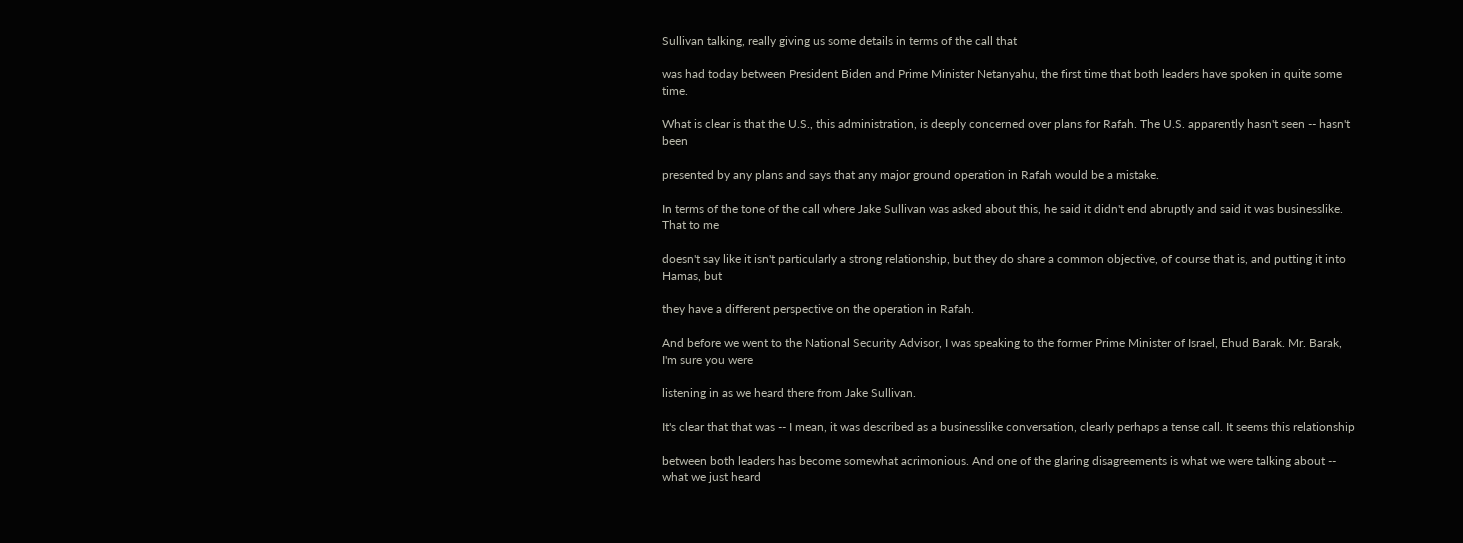Sullivan talking, really giving us some details in terms of the call that

was had today between President Biden and Prime Minister Netanyahu, the first time that both leaders have spoken in quite some time.

What is clear is that the U.S., this administration, is deeply concerned over plans for Rafah. The U.S. apparently hasn't seen -- hasn't been

presented by any plans and says that any major ground operation in Rafah would be a mistake.

In terms of the tone of the call where Jake Sullivan was asked about this, he said it didn't end abruptly and said it was businesslike. That to me

doesn't say like it isn't particularly a strong relationship, but they do share a common objective, of course that is, and putting it into Hamas, but

they have a different perspective on the operation in Rafah.

And before we went to the National Security Advisor, I was speaking to the former Prime Minister of Israel, Ehud Barak. Mr. Barak, I'm sure you were

listening in as we heard there from Jake Sullivan.

It's clear that that was -- I mean, it was described as a businesslike conversation, clearly perhaps a tense call. It seems this relationship

between both leaders has become somewhat acrimonious. And one of the glaring disagreements is what we were talking about -- what we just heard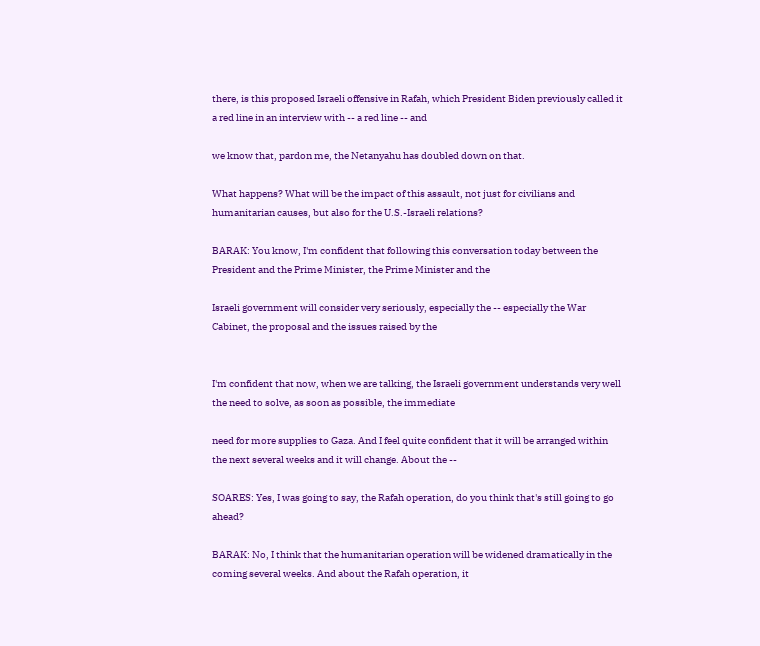there, is this proposed Israeli offensive in Rafah, which President Biden previously called it a red line in an interview with -- a red line -- and

we know that, pardon me, the Netanyahu has doubled down on that.

What happens? What will be the impact of this assault, not just for civilians and humanitarian causes, but also for the U.S.-Israeli relations?

BARAK: You know, I'm confident that following this conversation today between the President and the Prime Minister, the Prime Minister and the

Israeli government will consider very seriously, especially the -- especially the War Cabinet, the proposal and the issues raised by the


I'm confident that now, when we are talking, the Israeli government understands very well the need to solve, as soon as possible, the immediate

need for more supplies to Gaza. And I feel quite confident that it will be arranged within the next several weeks and it will change. About the --

SOARES: Yes, I was going to say, the Rafah operation, do you think that's still going to go ahead?

BARAK: No, I think that the humanitarian operation will be widened dramatically in the coming several weeks. And about the Rafah operation, it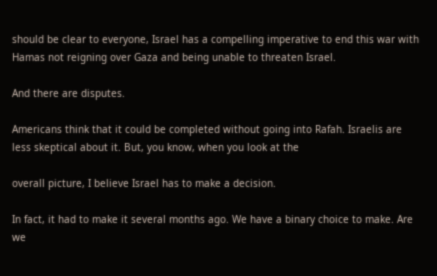should be clear to everyone, Israel has a compelling imperative to end this war with Hamas not reigning over Gaza and being unable to threaten Israel.

And there are disputes.

Americans think that it could be completed without going into Rafah. Israelis are less skeptical about it. But, you know, when you look at the

overall picture, I believe Israel has to make a decision.

In fact, it had to make it several months ago. We have a binary choice to make. Are we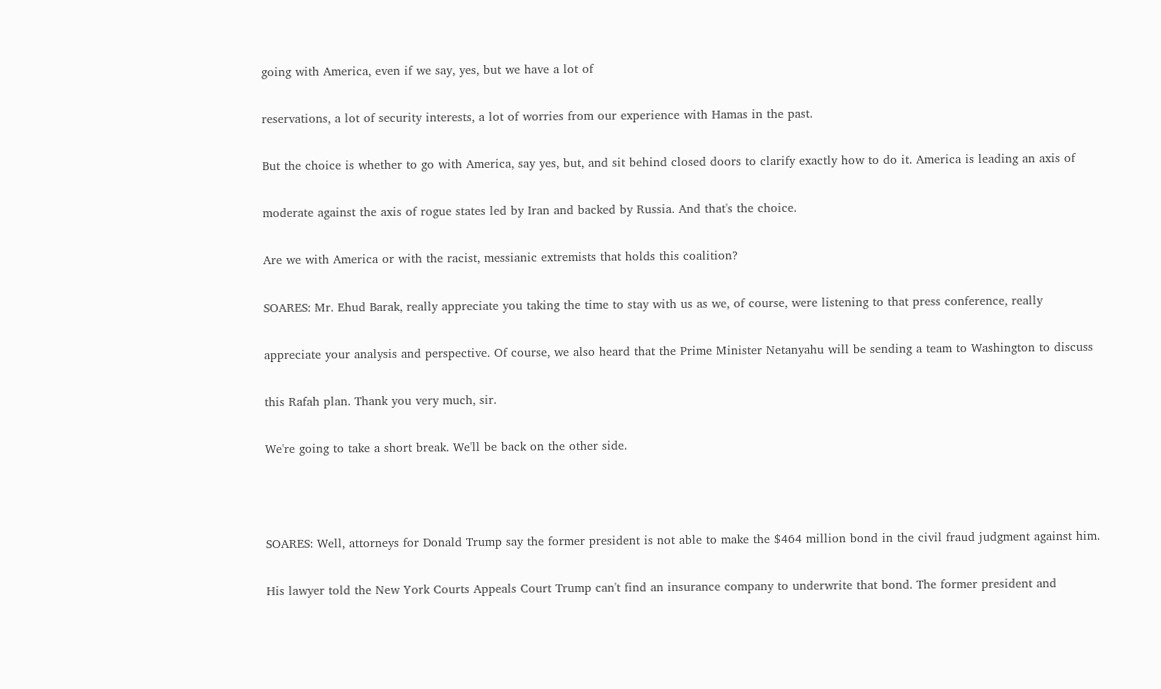going with America, even if we say, yes, but we have a lot of

reservations, a lot of security interests, a lot of worries from our experience with Hamas in the past.

But the choice is whether to go with America, say yes, but, and sit behind closed doors to clarify exactly how to do it. America is leading an axis of

moderate against the axis of rogue states led by Iran and backed by Russia. And that's the choice.

Are we with America or with the racist, messianic extremists that holds this coalition?

SOARES: Mr. Ehud Barak, really appreciate you taking the time to stay with us as we, of course, were listening to that press conference, really

appreciate your analysis and perspective. Of course, we also heard that the Prime Minister Netanyahu will be sending a team to Washington to discuss

this Rafah plan. Thank you very much, sir.

We're going to take a short break. We'll be back on the other side.



SOARES: Well, attorneys for Donald Trump say the former president is not able to make the $464 million bond in the civil fraud judgment against him.

His lawyer told the New York Courts Appeals Court Trump can't find an insurance company to underwrite that bond. The former president and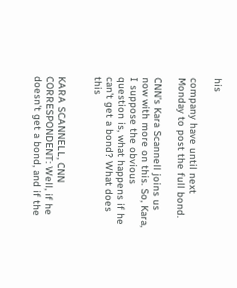his

company have until next Monday to post the full bond.

CNN's Kara Scannell joins us now with more on this. So, Kara, I suppose the obvious question is, what happens if he can't get a bond? What does this


KARA SCANNELL, CNN CORRESPONDENT: Well, if he doesn't get a bond, and if the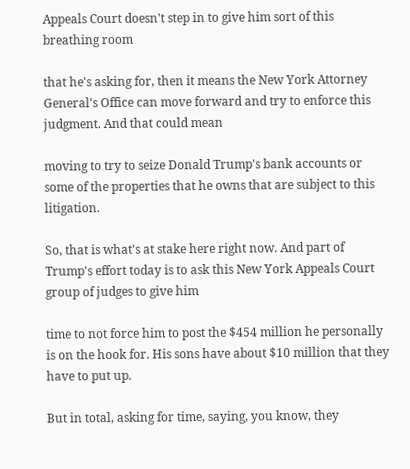Appeals Court doesn't step in to give him sort of this breathing room

that he's asking for, then it means the New York Attorney General's Office can move forward and try to enforce this judgment. And that could mean

moving to try to seize Donald Trump's bank accounts or some of the properties that he owns that are subject to this litigation.

So, that is what's at stake here right now. And part of Trump's effort today is to ask this New York Appeals Court group of judges to give him

time to not force him to post the $454 million he personally is on the hook for. His sons have about $10 million that they have to put up.

But in total, asking for time, saying, you know, they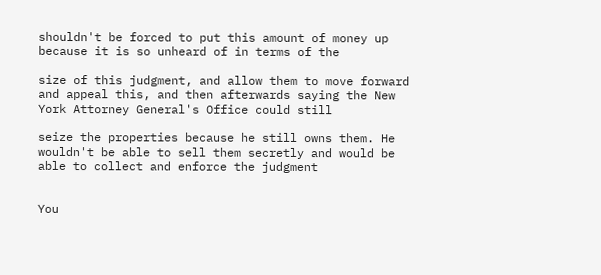shouldn't be forced to put this amount of money up because it is so unheard of in terms of the

size of this judgment, and allow them to move forward and appeal this, and then afterwards saying the New York Attorney General's Office could still

seize the properties because he still owns them. He wouldn't be able to sell them secretly and would be able to collect and enforce the judgment


You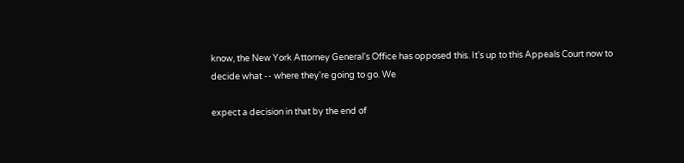know, the New York Attorney General's Office has opposed this. It's up to this Appeals Court now to decide what -- where they're going to go. We

expect a decision in that by the end of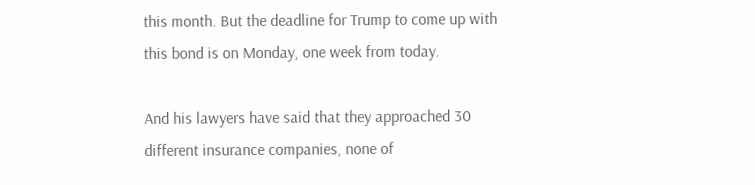this month. But the deadline for Trump to come up with this bond is on Monday, one week from today.

And his lawyers have said that they approached 30 different insurance companies, none of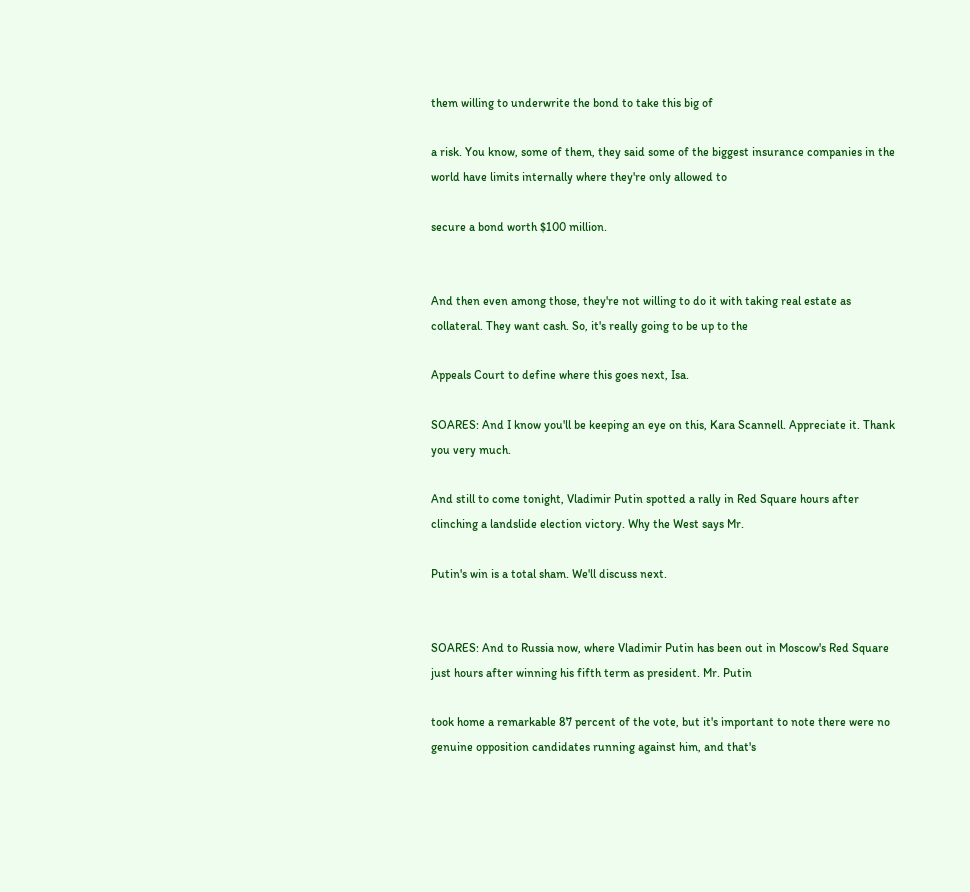them willing to underwrite the bond to take this big of

a risk. You know, some of them, they said some of the biggest insurance companies in the world have limits internally where they're only allowed to

secure a bond worth $100 million.


And then even among those, they're not willing to do it with taking real estate as collateral. They want cash. So, it's really going to be up to the

Appeals Court to define where this goes next, Isa.

SOARES: And I know you'll be keeping an eye on this, Kara Scannell. Appreciate it. Thank you very much.

And still to come tonight, Vladimir Putin spotted a rally in Red Square hours after clinching a landslide election victory. Why the West says Mr.

Putin's win is a total sham. We'll discuss next.


SOARES: And to Russia now, where Vladimir Putin has been out in Moscow's Red Square just hours after winning his fifth term as president. Mr. Putin

took home a remarkable 87 percent of the vote, but it's important to note there were no genuine opposition candidates running against him, and that's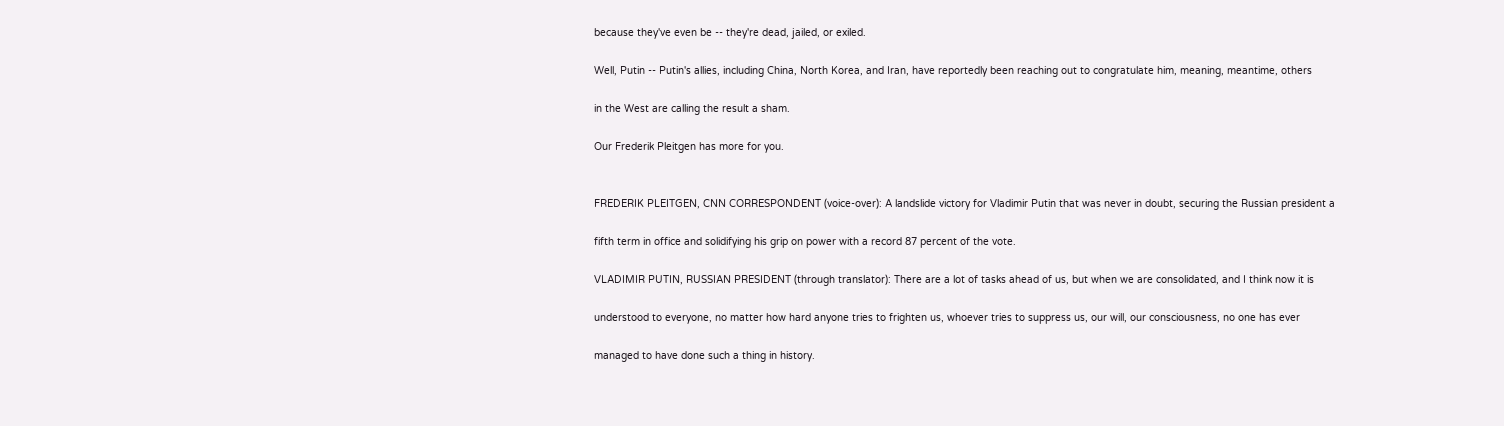because they've even be -- they're dead, jailed, or exiled.

Well, Putin -- Putin's allies, including China, North Korea, and Iran, have reportedly been reaching out to congratulate him, meaning, meantime, others

in the West are calling the result a sham.

Our Frederik Pleitgen has more for you.


FREDERIK PLEITGEN, CNN CORRESPONDENT (voice-over): A landslide victory for Vladimir Putin that was never in doubt, securing the Russian president a

fifth term in office and solidifying his grip on power with a record 87 percent of the vote.

VLADIMIR PUTIN, RUSSIAN PRESIDENT (through translator): There are a lot of tasks ahead of us, but when we are consolidated, and I think now it is

understood to everyone, no matter how hard anyone tries to frighten us, whoever tries to suppress us, our will, our consciousness, no one has ever

managed to have done such a thing in history.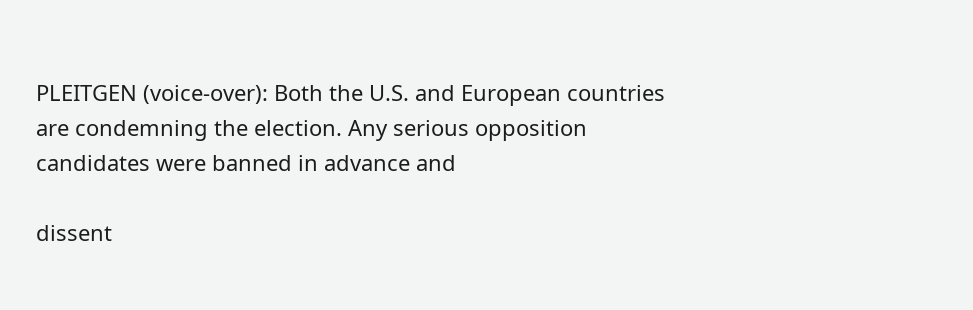PLEITGEN (voice-over): Both the U.S. and European countries are condemning the election. Any serious opposition candidates were banned in advance and

dissent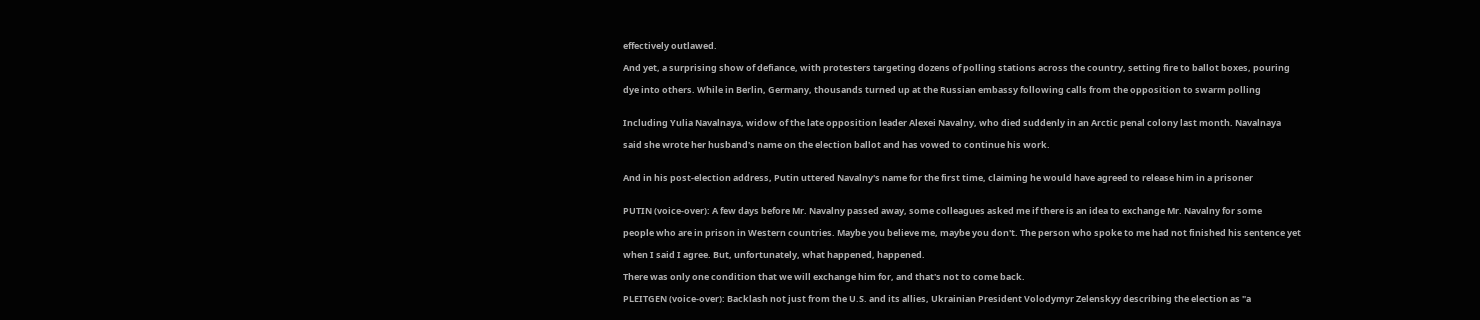effectively outlawed.

And yet, a surprising show of defiance, with protesters targeting dozens of polling stations across the country, setting fire to ballot boxes, pouring

dye into others. While in Berlin, Germany, thousands turned up at the Russian embassy following calls from the opposition to swarm polling


Including Yulia Navalnaya, widow of the late opposition leader Alexei Navalny, who died suddenly in an Arctic penal colony last month. Navalnaya

said she wrote her husband's name on the election ballot and has vowed to continue his work.


And in his post-election address, Putin uttered Navalny's name for the first time, claiming he would have agreed to release him in a prisoner


PUTIN (voice-over): A few days before Mr. Navalny passed away, some colleagues asked me if there is an idea to exchange Mr. Navalny for some

people who are in prison in Western countries. Maybe you believe me, maybe you don't. The person who spoke to me had not finished his sentence yet

when I said I agree. But, unfortunately, what happened, happened.

There was only one condition that we will exchange him for, and that's not to come back.

PLEITGEN (voice-over): Backlash not just from the U.S. and its allies, Ukrainian President Volodymyr Zelenskyy describing the election as "a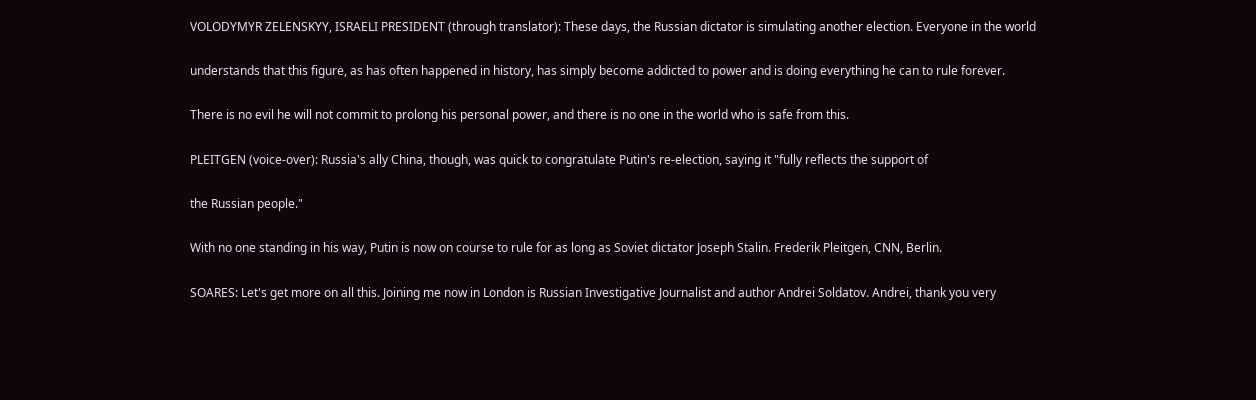VOLODYMYR ZELENSKYY, ISRAELI PRESIDENT (through translator): These days, the Russian dictator is simulating another election. Everyone in the world

understands that this figure, as has often happened in history, has simply become addicted to power and is doing everything he can to rule forever.

There is no evil he will not commit to prolong his personal power, and there is no one in the world who is safe from this.

PLEITGEN (voice-over): Russia's ally China, though, was quick to congratulate Putin's re-election, saying it "fully reflects the support of

the Russian people."

With no one standing in his way, Putin is now on course to rule for as long as Soviet dictator Joseph Stalin. Frederik Pleitgen, CNN, Berlin.

SOARES: Let's get more on all this. Joining me now in London is Russian Investigative Journalist and author Andrei Soldatov. Andrei, thank you very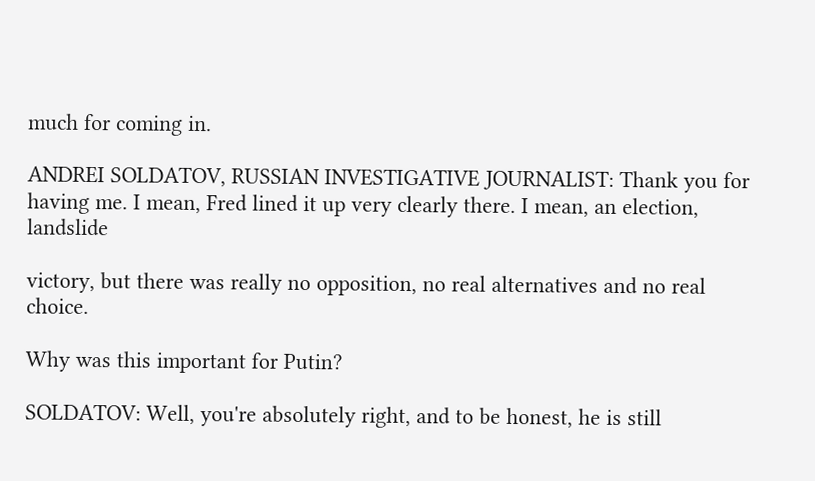much for coming in.

ANDREI SOLDATOV, RUSSIAN INVESTIGATIVE JOURNALIST: Thank you for having me. I mean, Fred lined it up very clearly there. I mean, an election, landslide

victory, but there was really no opposition, no real alternatives and no real choice.

Why was this important for Putin?

SOLDATOV: Well, you're absolutely right, and to be honest, he is still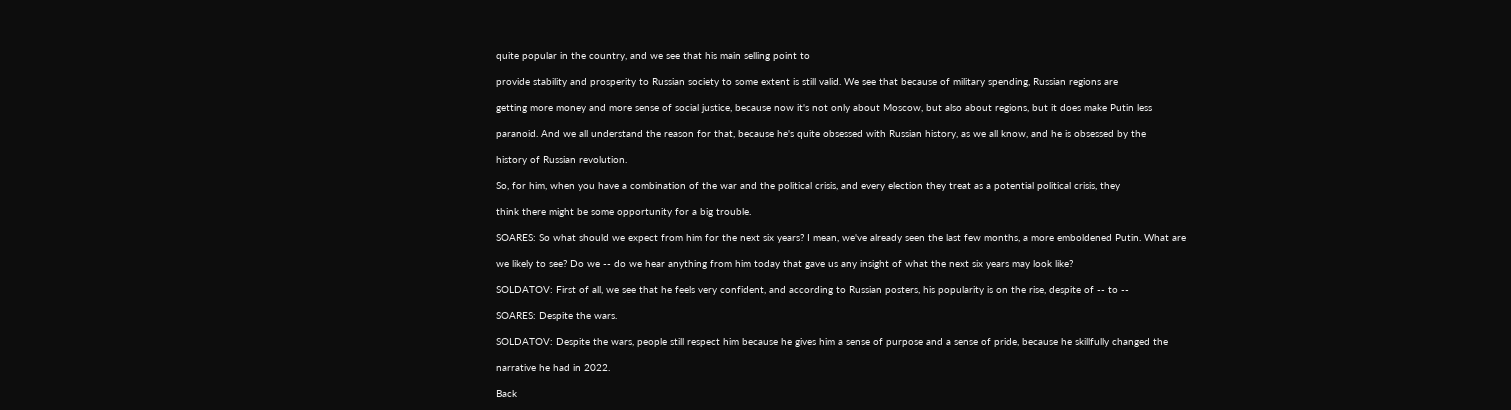quite popular in the country, and we see that his main selling point to

provide stability and prosperity to Russian society to some extent is still valid. We see that because of military spending, Russian regions are

getting more money and more sense of social justice, because now it's not only about Moscow, but also about regions, but it does make Putin less

paranoid. And we all understand the reason for that, because he's quite obsessed with Russian history, as we all know, and he is obsessed by the

history of Russian revolution.

So, for him, when you have a combination of the war and the political crisis, and every election they treat as a potential political crisis, they

think there might be some opportunity for a big trouble.

SOARES: So what should we expect from him for the next six years? I mean, we've already seen the last few months, a more emboldened Putin. What are

we likely to see? Do we -- do we hear anything from him today that gave us any insight of what the next six years may look like?

SOLDATOV: First of all, we see that he feels very confident, and according to Russian posters, his popularity is on the rise, despite of -- to --

SOARES: Despite the wars.

SOLDATOV: Despite the wars, people still respect him because he gives him a sense of purpose and a sense of pride, because he skillfully changed the

narrative he had in 2022.

Back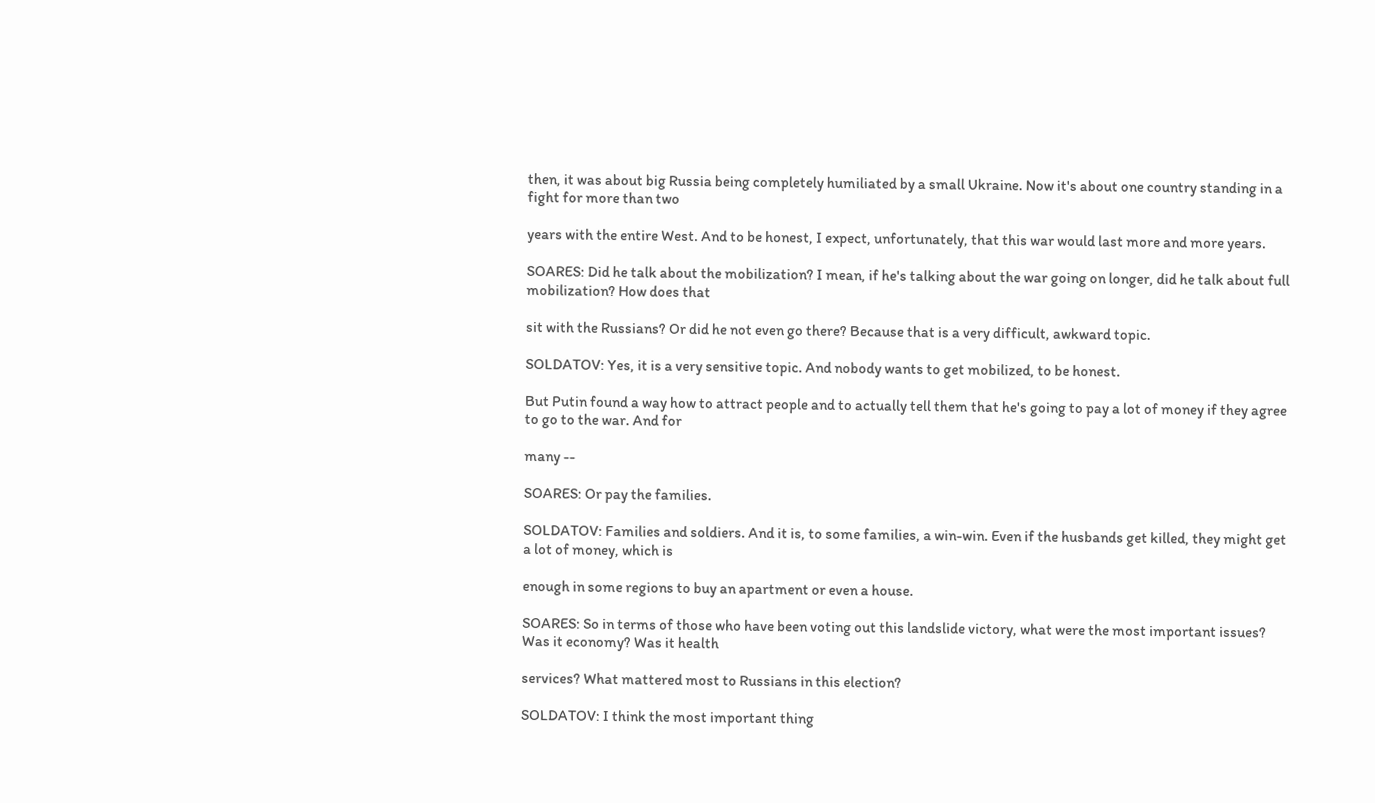then, it was about big Russia being completely humiliated by a small Ukraine. Now it's about one country standing in a fight for more than two

years with the entire West. And to be honest, I expect, unfortunately, that this war would last more and more years.

SOARES: Did he talk about the mobilization? I mean, if he's talking about the war going on longer, did he talk about full mobilization? How does that

sit with the Russians? Or did he not even go there? Because that is a very difficult, awkward topic.

SOLDATOV: Yes, it is a very sensitive topic. And nobody wants to get mobilized, to be honest.

But Putin found a way how to attract people and to actually tell them that he's going to pay a lot of money if they agree to go to the war. And for

many --

SOARES: Or pay the families.

SOLDATOV: Families and soldiers. And it is, to some families, a win-win. Even if the husbands get killed, they might get a lot of money, which is

enough in some regions to buy an apartment or even a house.

SOARES: So in terms of those who have been voting out this landslide victory, what were the most important issues? Was it economy? Was it health

services? What mattered most to Russians in this election?

SOLDATOV: I think the most important thing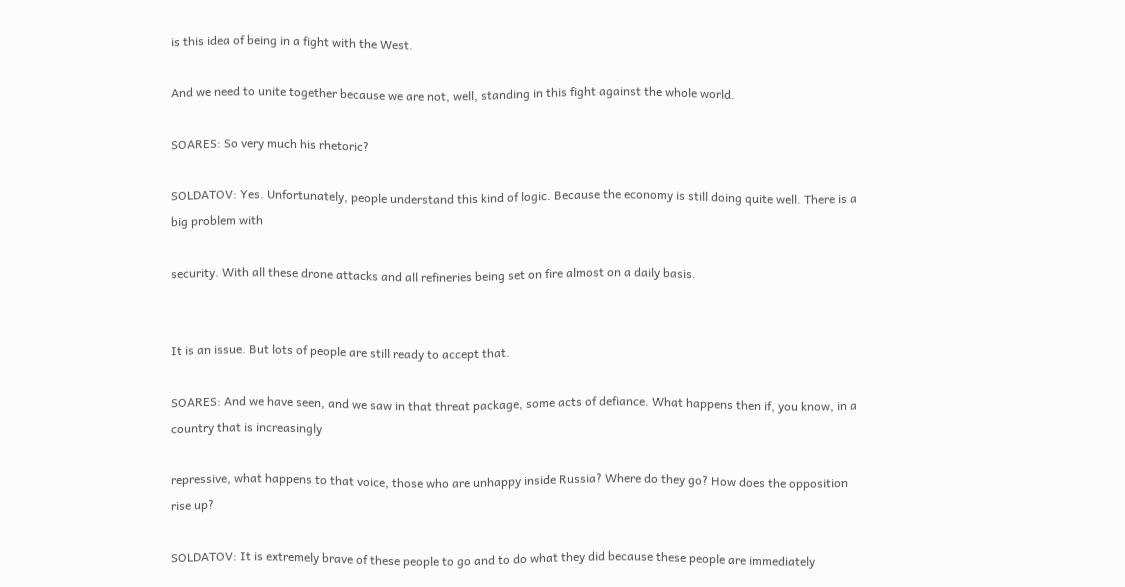is this idea of being in a fight with the West.

And we need to unite together because we are not, well, standing in this fight against the whole world.

SOARES: So very much his rhetoric?

SOLDATOV: Yes. Unfortunately, people understand this kind of logic. Because the economy is still doing quite well. There is a big problem with

security. With all these drone attacks and all refineries being set on fire almost on a daily basis.


It is an issue. But lots of people are still ready to accept that.

SOARES: And we have seen, and we saw in that threat package, some acts of defiance. What happens then if, you know, in a country that is increasingly

repressive, what happens to that voice, those who are unhappy inside Russia? Where do they go? How does the opposition rise up?

SOLDATOV: It is extremely brave of these people to go and to do what they did because these people are immediately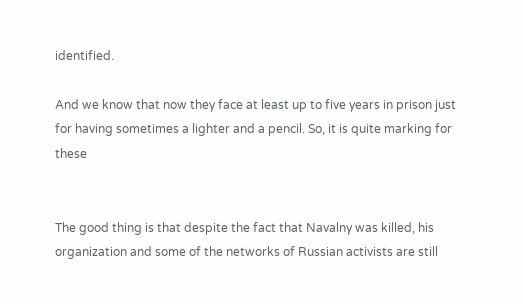identified.

And we know that now they face at least up to five years in prison just for having sometimes a lighter and a pencil. So, it is quite marking for these


The good thing is that despite the fact that Navalny was killed, his organization and some of the networks of Russian activists are still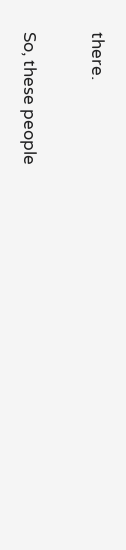there.

So, these people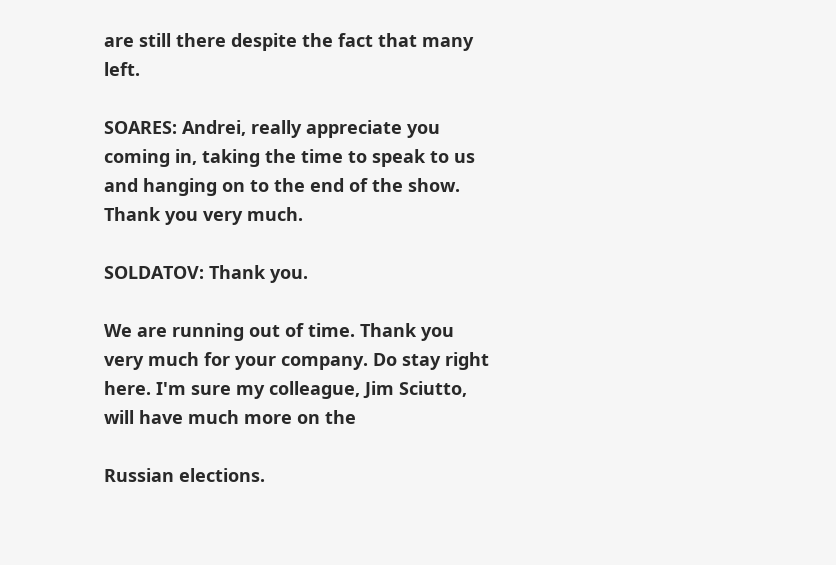are still there despite the fact that many left.

SOARES: Andrei, really appreciate you coming in, taking the time to speak to us and hanging on to the end of the show. Thank you very much.

SOLDATOV: Thank you.

We are running out of time. Thank you very much for your company. Do stay right here. I'm sure my colleague, Jim Sciutto, will have much more on the

Russian elections.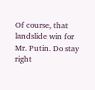Of course, that landslide win for Mr. Putin. Do stay right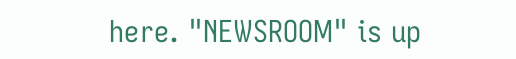here. "NEWSROOM" is up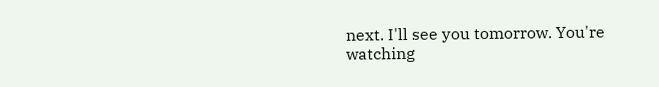next. I'll see you tomorrow. You're watching